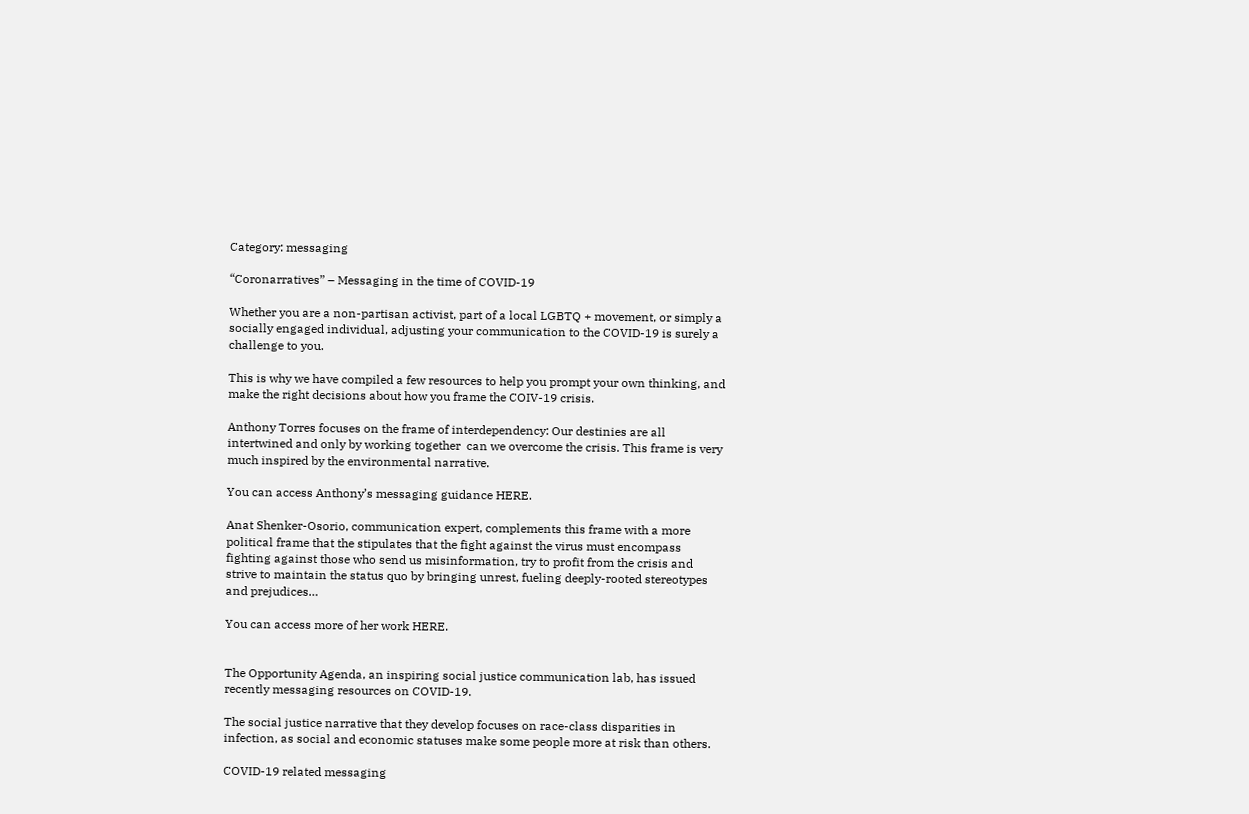Category: messaging

“Coronarratives” – Messaging in the time of COVID-19

Whether you are a non-partisan activist, part of a local LGBTQ + movement, or simply a socially engaged individual, adjusting your communication to the COVID-19 is surely a challenge to you.

This is why we have compiled a few resources to help you prompt your own thinking, and make the right decisions about how you frame the COIV-19 crisis.

Anthony Torres focuses on the frame of interdependency: Our destinies are all intertwined and only by working together  can we overcome the crisis. This frame is very much inspired by the environmental narrative.

You can access Anthony’s messaging guidance HERE.

Anat Shenker-Osorio, communication expert, complements this frame with a more political frame that the stipulates that the fight against the virus must encompass fighting against those who send us misinformation, try to profit from the crisis and strive to maintain the status quo by bringing unrest, fueling deeply-rooted stereotypes and prejudices…

You can access more of her work HERE.


The Opportunity Agenda, an inspiring social justice communication lab, has issued recently messaging resources on COVID-19.

The social justice narrative that they develop focuses on race-class disparities in infection, as social and economic statuses make some people more at risk than others.

COVID-19 related messaging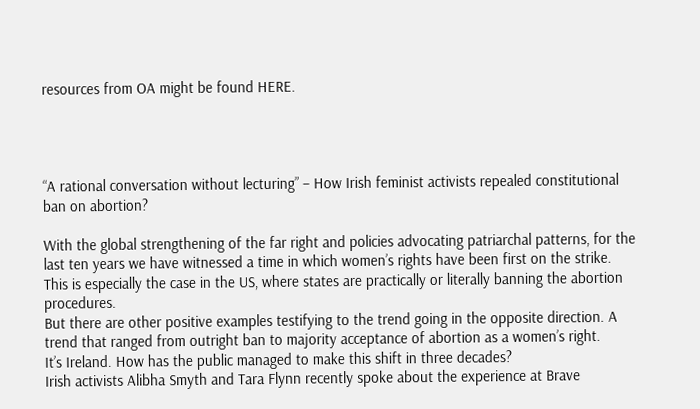resources from OA might be found HERE.




“A rational conversation without lecturing” – How Irish feminist activists repealed constitutional ban on abortion?

With the global strengthening of the far right and policies advocating patriarchal patterns, for the last ten years we have witnessed a time in which women’s rights have been first on the strike.
This is especially the case in the US, where states are practically or literally banning the abortion procedures.
But there are other positive examples testifying to the trend going in the opposite direction. A trend that ranged from outright ban to majority acceptance of abortion as a women’s right.
It’s Ireland. How has the public managed to make this shift in three decades?
Irish activists Alibha Smyth and Tara Flynn recently spoke about the experience at Brave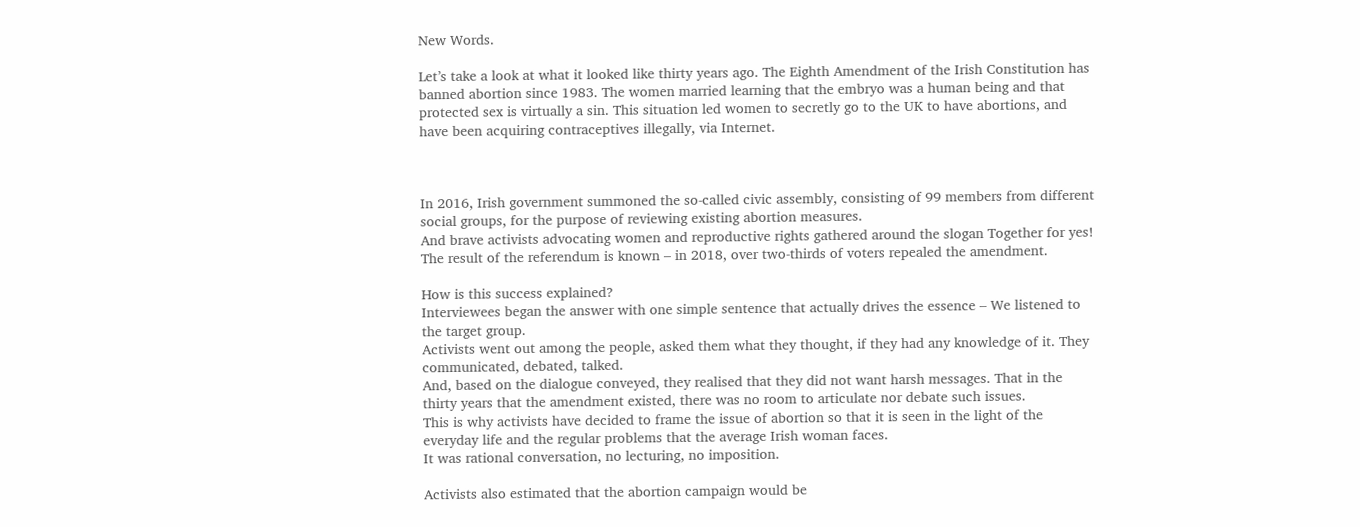New Words.

Let’s take a look at what it looked like thirty years ago. The Eighth Amendment of the Irish Constitution has banned abortion since 1983. The women married learning that the embryo was a human being and that protected sex is virtually a sin. This situation led women to secretly go to the UK to have abortions, and have been acquiring contraceptives illegally, via Internet.



In 2016, Irish government summoned the so-called civic assembly, consisting of 99 members from different social groups, for the purpose of reviewing existing abortion measures.
And brave activists advocating women and reproductive rights gathered around the slogan Together for yes!
The result of the referendum is known – in 2018, over two-thirds of voters repealed the amendment.

How is this success explained?
Interviewees began the answer with one simple sentence that actually drives the essence – We listened to the target group.
Activists went out among the people, asked them what they thought, if they had any knowledge of it. They communicated, debated, talked.
And, based on the dialogue conveyed, they realised that they did not want harsh messages. That in the thirty years that the amendment existed, there was no room to articulate nor debate such issues.
This is why activists have decided to frame the issue of abortion so that it is seen in the light of the everyday life and the regular problems that the average Irish woman faces.
It was rational conversation, no lecturing, no imposition.

Activists also estimated that the abortion campaign would be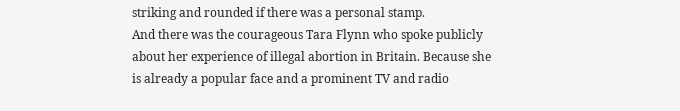striking and rounded if there was a personal stamp.
And there was the courageous Tara Flynn who spoke publicly about her experience of illegal abortion in Britain. Because she is already a popular face and a prominent TV and radio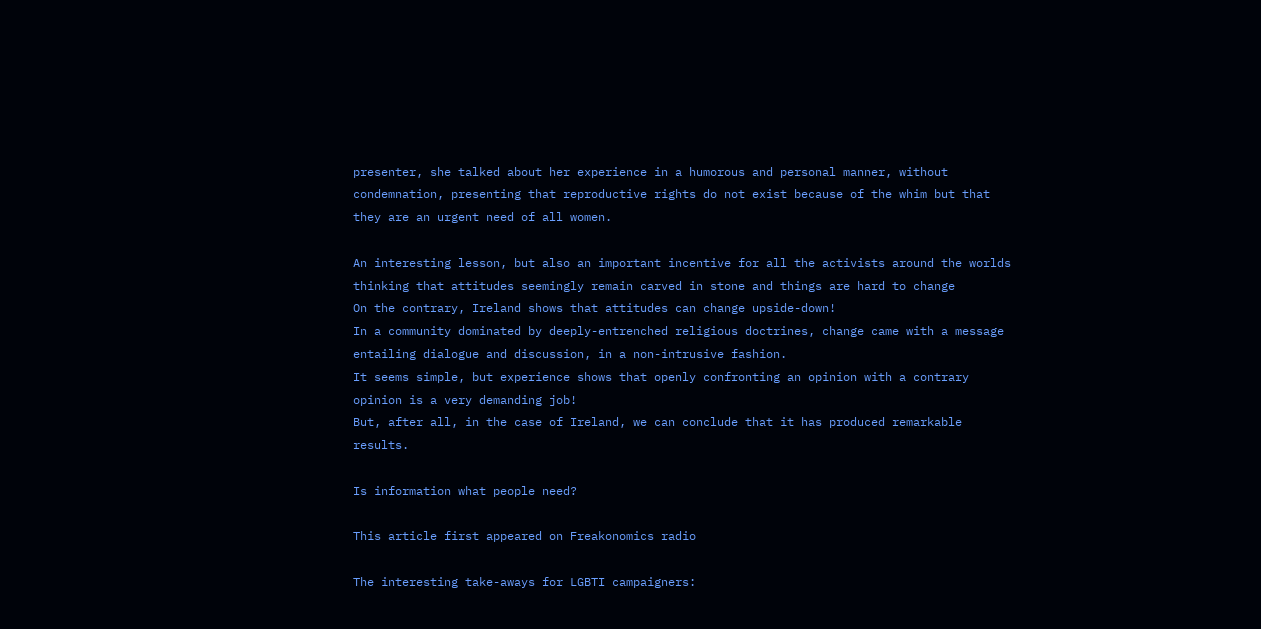presenter, she talked about her experience in a humorous and personal manner, without condemnation, presenting that reproductive rights do not exist because of the whim but that they are an urgent need of all women.

An interesting lesson, but also an important incentive for all the activists around the worlds thinking that attitudes seemingly remain carved in stone and things are hard to change
On the contrary, Ireland shows that attitudes can change upside-down!
In a community dominated by deeply-entrenched religious doctrines, change came with a message entailing dialogue and discussion, in a non-intrusive fashion.
It seems simple, but experience shows that openly confronting an opinion with a contrary opinion is a very demanding job!
But, after all, in the case of Ireland, we can conclude that it has produced remarkable results.

Is information what people need?

This article first appeared on Freakonomics radio

The interesting take-aways for LGBTI campaigners: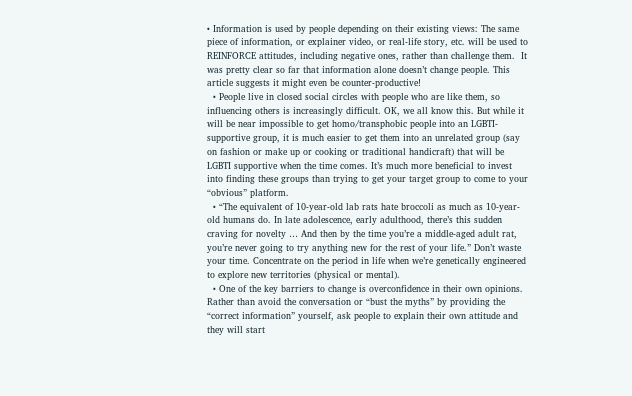• Information is used by people depending on their existing views: The same piece of information, or explainer video, or real-life story, etc. will be used to REINFORCE attitudes, including negative ones, rather than challenge them.  It was pretty clear so far that information alone doesn’t change people. This article suggests it might even be counter-productive!
  • People live in closed social circles with people who are like them, so influencing others is increasingly difficult. OK, we all know this. But while it will be near impossible to get homo/transphobic people into an LGBTI-supportive group, it is much easier to get them into an unrelated group (say on fashion or make up or cooking or traditional handicraft) that will be LGBTI supportive when the time comes. It’s much more beneficial to invest into finding these groups than trying to get your target group to come to your “obvious” platform.
  • “The equivalent of 10-year-old lab rats hate broccoli as much as 10-year-old humans do. In late adolescence, early adulthood, there’s this sudden craving for novelty … And then by the time you’re a middle-aged adult rat, you’re never going to try anything new for the rest of your life.” Don’t waste your time. Concentrate on the period in life when we’re genetically engineered to explore new territories (physical or mental).
  • One of the key barriers to change is overconfidence in their own opinions. Rather than avoid the conversation or “bust the myths” by providing the “correct information” yourself, ask people to explain their own attitude and they will start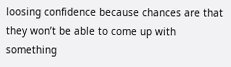loosing confidence because chances are that they won’t be able to come up with something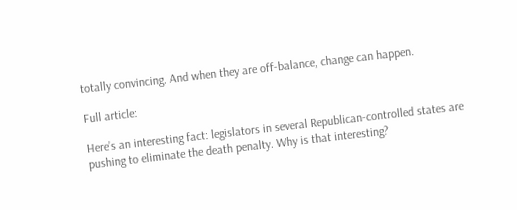totally convincing. And when they are off-balance, change can happen.

Full article:

Here’s an interesting fact: legislators in several Republican-controlled states are pushing to eliminate the death penalty. Why is that interesting?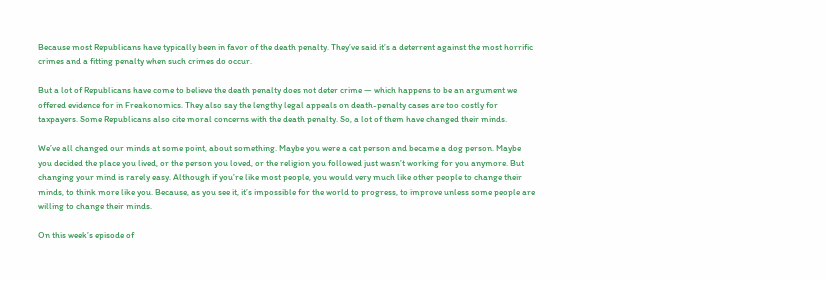Because most Republicans have typically been in favor of the death penalty. They’ve said it’s a deterrent against the most horrific crimes and a fitting penalty when such crimes do occur.

But a lot of Republicans have come to believe the death penalty does not deter crime — which happens to be an argument we offered evidence for in Freakonomics. They also say the lengthy legal appeals on death-penalty cases are too costly for taxpayers. Some Republicans also cite moral concerns with the death penalty. So, a lot of them have changed their minds.

We’ve all changed our minds at some point, about something. Maybe you were a cat person and became a dog person. Maybe you decided the place you lived, or the person you loved, or the religion you followed just wasn’t working for you anymore. But changing your mind is rarely easy. Although if you’re like most people, you would very much like other people to change their minds, to think more like you. Because, as you see it, it’s impossible for the world to progress, to improve unless some people are willing to change their minds.

On this week’s episode of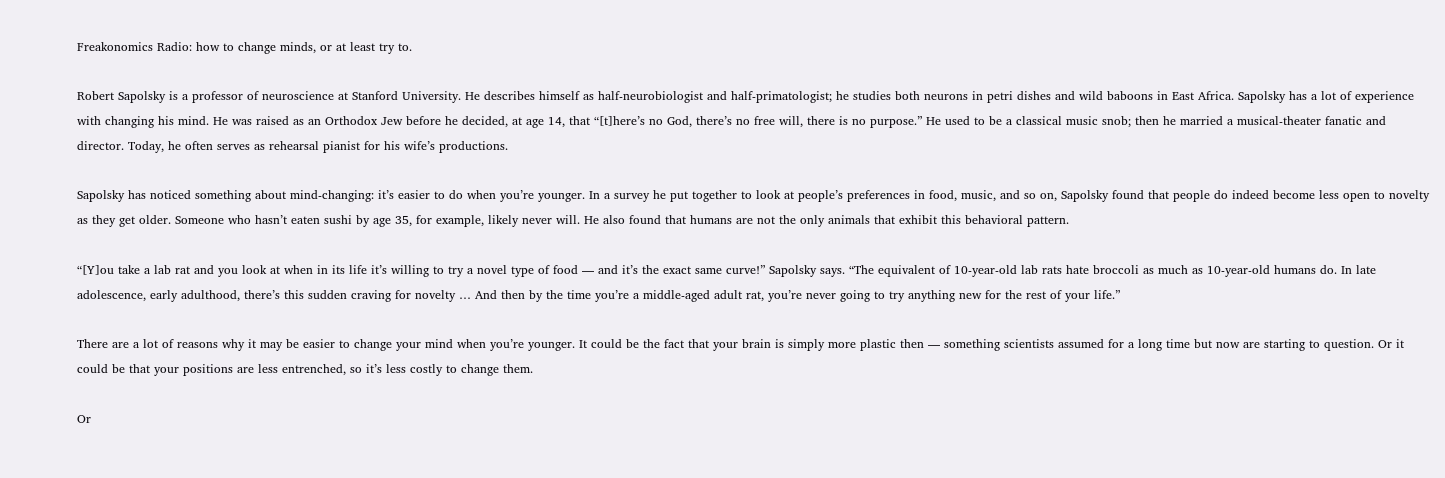Freakonomics Radio: how to change minds, or at least try to.

Robert Sapolsky is a professor of neuroscience at Stanford University. He describes himself as half-neurobiologist and half-primatologist; he studies both neurons in petri dishes and wild baboons in East Africa. Sapolsky has a lot of experience with changing his mind. He was raised as an Orthodox Jew before he decided, at age 14, that “[t]here’s no God, there’s no free will, there is no purpose.” He used to be a classical music snob; then he married a musical-theater fanatic and director. Today, he often serves as rehearsal pianist for his wife’s productions.

Sapolsky has noticed something about mind-changing: it’s easier to do when you’re younger. In a survey he put together to look at people’s preferences in food, music, and so on, Sapolsky found that people do indeed become less open to novelty as they get older. Someone who hasn’t eaten sushi by age 35, for example, likely never will. He also found that humans are not the only animals that exhibit this behavioral pattern.

“[Y]ou take a lab rat and you look at when in its life it’s willing to try a novel type of food — and it’s the exact same curve!” Sapolsky says. “The equivalent of 10-year-old lab rats hate broccoli as much as 10-year-old humans do. In late adolescence, early adulthood, there’s this sudden craving for novelty … And then by the time you’re a middle-aged adult rat, you’re never going to try anything new for the rest of your life.”

There are a lot of reasons why it may be easier to change your mind when you’re younger. It could be the fact that your brain is simply more plastic then — something scientists assumed for a long time but now are starting to question. Or it could be that your positions are less entrenched, so it’s less costly to change them.

Or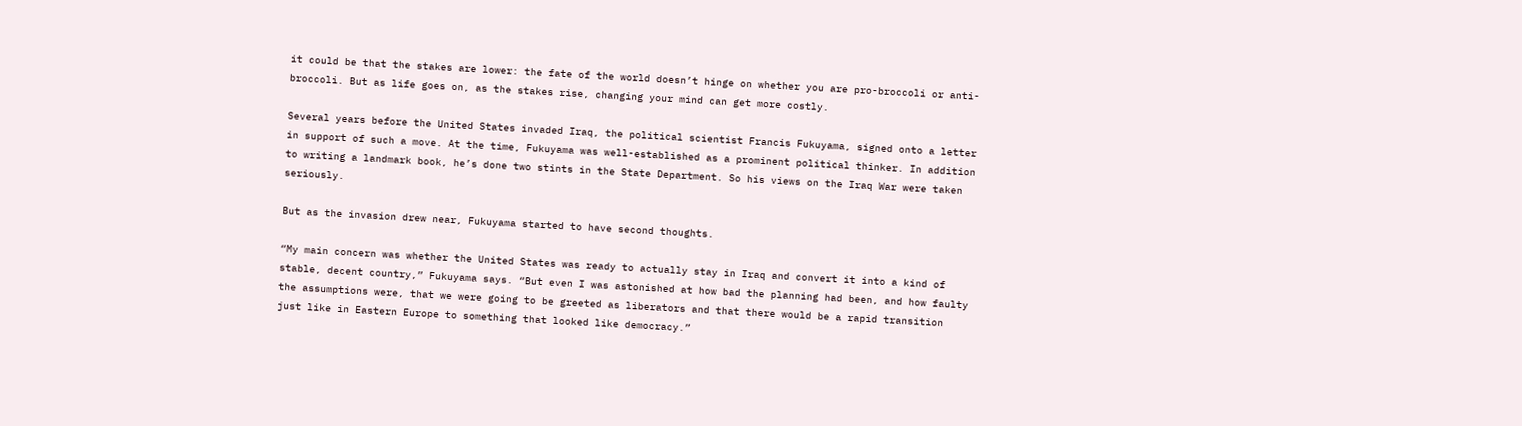it could be that the stakes are lower: the fate of the world doesn’t hinge on whether you are pro-broccoli or anti-broccoli. But as life goes on, as the stakes rise, changing your mind can get more costly.

Several years before the United States invaded Iraq, the political scientist Francis Fukuyama, signed onto a letter in support of such a move. At the time, Fukuyama was well-established as a prominent political thinker. In addition to writing a landmark book, he’s done two stints in the State Department. So his views on the Iraq War were taken seriously.

But as the invasion drew near, Fukuyama started to have second thoughts.

“My main concern was whether the United States was ready to actually stay in Iraq and convert it into a kind of stable, decent country,” Fukuyama says. “But even I was astonished at how bad the planning had been, and how faulty the assumptions were, that we were going to be greeted as liberators and that there would be a rapid transition just like in Eastern Europe to something that looked like democracy.”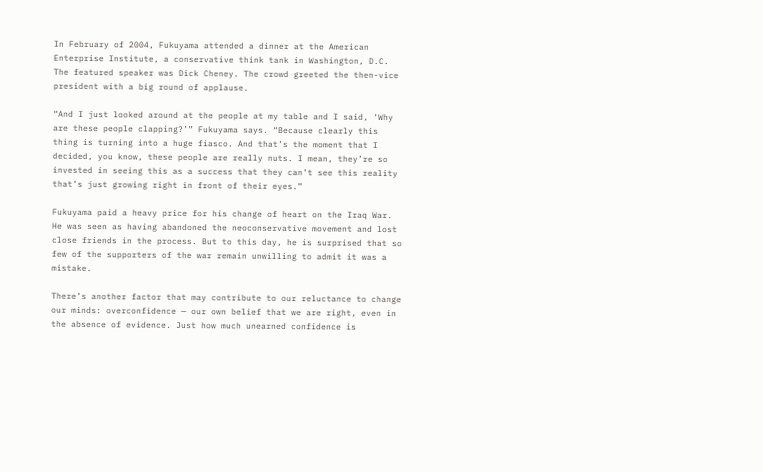In February of 2004, Fukuyama attended a dinner at the American Enterprise Institute, a conservative think tank in Washington, D.C. The featured speaker was Dick Cheney. The crowd greeted the then-vice president with a big round of applause.

“And I just looked around at the people at my table and I said, ‘Why are these people clapping?’” Fukuyama says. “Because clearly this thing is turning into a huge fiasco. And that’s the moment that I decided, you know, these people are really nuts. I mean, they’re so invested in seeing this as a success that they can’t see this reality that’s just growing right in front of their eyes.”

Fukuyama paid a heavy price for his change of heart on the Iraq War. He was seen as having abandoned the neoconservative movement and lost close friends in the process. But to this day, he is surprised that so few of the supporters of the war remain unwilling to admit it was a mistake.

There’s another factor that may contribute to our reluctance to change our minds: overconfidence — our own belief that we are right, even in the absence of evidence. Just how much unearned confidence is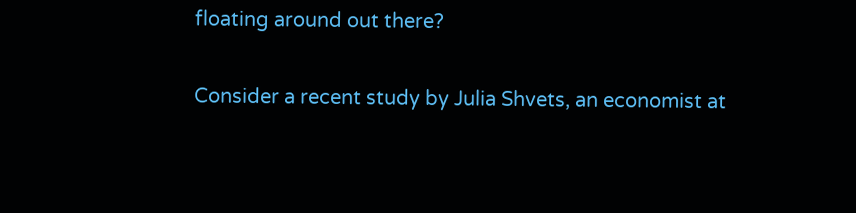floating around out there?

Consider a recent study by Julia Shvets, an economist at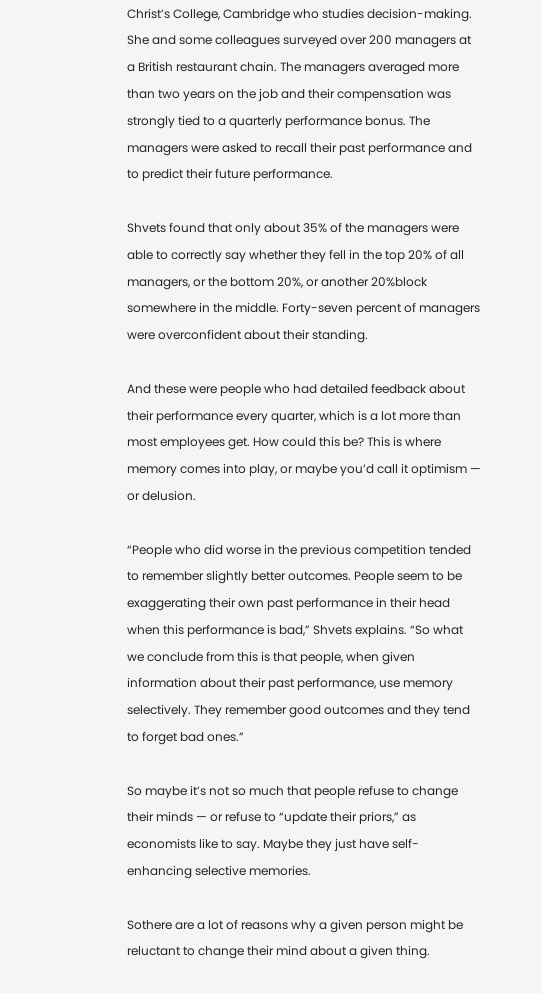Christ’s College, Cambridge who studies decision-making. She and some colleagues surveyed over 200 managers at a British restaurant chain. The managers averaged more than two years on the job and their compensation was strongly tied to a quarterly performance bonus. The managers were asked to recall their past performance and to predict their future performance.

Shvets found that only about 35% of the managers were able to correctly say whether they fell in the top 20% of all managers, or the bottom 20%, or another 20%block somewhere in the middle. Forty-seven percent of managers were overconfident about their standing.

And these were people who had detailed feedback about their performance every quarter, which is a lot more than most employees get. How could this be? This is where memory comes into play, or maybe you’d call it optimism — or delusion.

“People who did worse in the previous competition tended to remember slightly better outcomes. People seem to be exaggerating their own past performance in their head when this performance is bad,” Shvets explains. “So what we conclude from this is that people, when given information about their past performance, use memory selectively. They remember good outcomes and they tend to forget bad ones.”

So maybe it’s not so much that people refuse to change their minds — or refuse to “update their priors,” as economists like to say. Maybe they just have self-enhancing selective memories.

Sothere are a lot of reasons why a given person might be reluctant to change their mind about a given thing.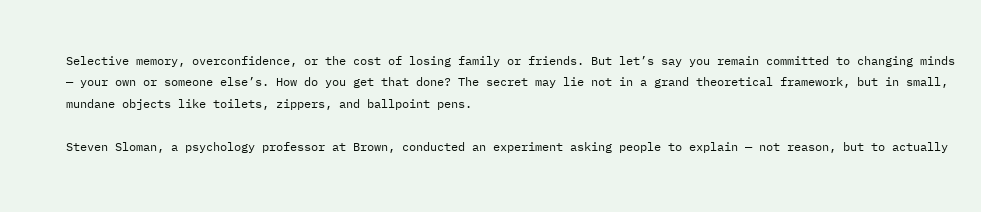Selective memory, overconfidence, or the cost of losing family or friends. But let’s say you remain committed to changing minds — your own or someone else’s. How do you get that done? The secret may lie not in a grand theoretical framework, but in small, mundane objects like toilets, zippers, and ballpoint pens.

Steven Sloman, a psychology professor at Brown, conducted an experiment asking people to explain — not reason, but to actually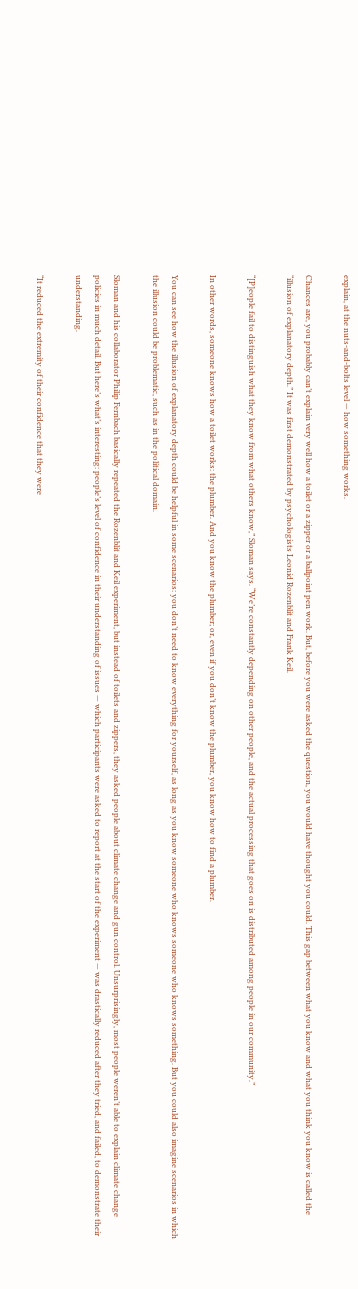explain, at the nuts-and-bolts level — how something works.

Chances are, you probably can’t explain very well how a toilet or a zipper or a ballpoint pen work. But, before you were asked the question, you would have thought you could. This gap between what you know and what you think you know is called the “illusion of explanatory depth.” It was first demonstrated by psychologists Leonid Rozenblit and Frank Keil.

“[P]eople fail to distinguish what they know from what others know,” Sloman says. “We’re constantly depending on other people, and the actual processing that goes on is distributed among people in our community.”

In other words, someone knows how a toilet works: the plumber. And you know the plumber; or, even if you don’t know the plumber, you know how to find a plumber.

You can see how the illusion of explanatory depth could be helpful in some scenarios: you don’t need to know everything for yourself, as long as you know someone who knows someone who knows something. But you could also imagine scenarios in which the illusion could be problematic, such as in the political domain.

Sloman and his collaborator Philip Fernbach basically repeated the Rozenblit and Keil experiment, but instead of toilets and zippers, they asked people about climate change and gun control. Unsurprisingly, most people weren’t able to explain climate change policies in much detail. But here’s what’s interesting: people’s level of confidence in their understanding of issues — which participants were asked to report at the start of the experiment — was drastically reduced after they tried, and failed, to demonstrate their understanding.

“It reduced the extremity of their confidence that they were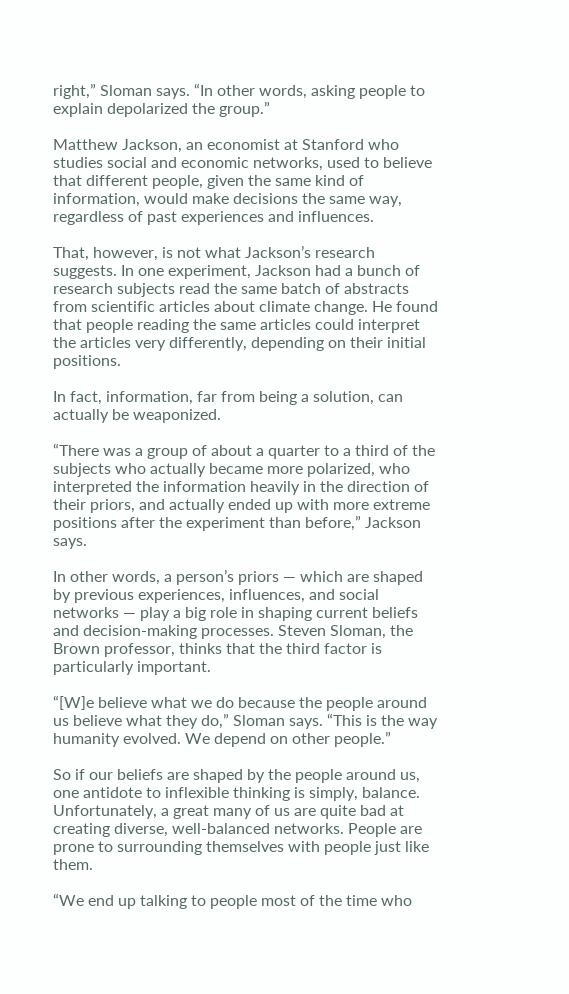right,” Sloman says. “In other words, asking people to explain depolarized the group.”

Matthew Jackson, an economist at Stanford who studies social and economic networks, used to believe that different people, given the same kind of information, would make decisions the same way, regardless of past experiences and influences.

That, however, is not what Jackson’s research suggests. In one experiment, Jackson had a bunch of research subjects read the same batch of abstracts from scientific articles about climate change. He found that people reading the same articles could interpret the articles very differently, depending on their initial positions.

In fact, information, far from being a solution, can actually be weaponized.

“There was a group of about a quarter to a third of the subjects who actually became more polarized, who interpreted the information heavily in the direction of their priors, and actually ended up with more extreme positions after the experiment than before,” Jackson says.

In other words, a person’s priors — which are shaped by previous experiences, influences, and social networks — play a big role in shaping current beliefs and decision-making processes. Steven Sloman, the Brown professor, thinks that the third factor is particularly important.

“[W]e believe what we do because the people around us believe what they do,” Sloman says. “This is the way humanity evolved. We depend on other people.”

So if our beliefs are shaped by the people around us, one antidote to inflexible thinking is simply, balance. Unfortunately, a great many of us are quite bad at creating diverse, well-balanced networks. People are prone to surrounding themselves with people just like them.

“We end up talking to people most of the time who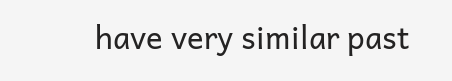have very similar past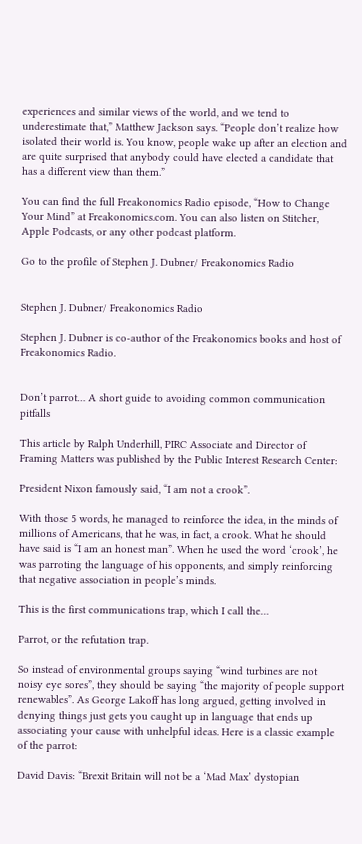experiences and similar views of the world, and we tend to underestimate that,” Matthew Jackson says. “People don’t realize how isolated their world is. You know, people wake up after an election and are quite surprised that anybody could have elected a candidate that has a different view than them.”

You can find the full Freakonomics Radio episode, “How to Change Your Mind” at Freakonomics.com. You can also listen on Stitcher, Apple Podcasts, or any other podcast platform.

Go to the profile of Stephen J. Dubner/ Freakonomics Radio


Stephen J. Dubner/ Freakonomics Radio

Stephen J. Dubner is co-author of the Freakonomics books and host of Freakonomics Radio.


Don’t parrot… A short guide to avoiding common communication pitfalls

This article by Ralph Underhill, PIRC Associate and Director of Framing Matters was published by the Public Interest Research Center:

President Nixon famously said, “I am not a crook”.

With those 5 words, he managed to reinforce the idea, in the minds of millions of Americans, that he was, in fact, a crook. What he should have said is “I am an honest man”. When he used the word ‘crook’, he was parroting the language of his opponents, and simply reinforcing that negative association in people’s minds.

This is the first communications trap, which I call the…

Parrot, or the refutation trap.

So instead of environmental groups saying “wind turbines are not noisy eye sores”, they should be saying “the majority of people support renewables”. As George Lakoff has long argued, getting involved in denying things just gets you caught up in language that ends up associating your cause with unhelpful ideas. Here is a classic example of the parrot:

David Davis: “Brexit Britain will not be a ‘Mad Max’ dystopian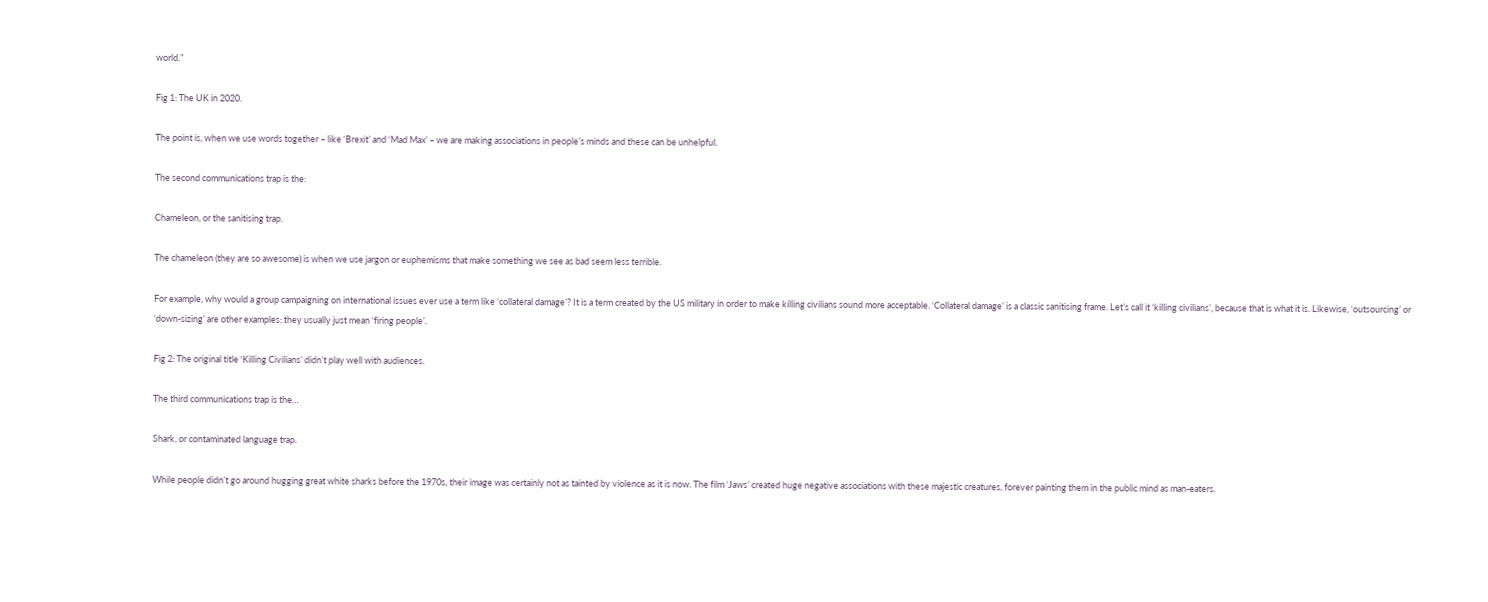world.”

Fig 1: The UK in 2020.

The point is, when we use words together – like ‘Brexit’ and ‘Mad Max’ – we are making associations in people’s minds and these can be unhelpful.

The second communications trap is the:

Chameleon, or the sanitising trap.

The chameleon (they are so awesome) is when we use jargon or euphemisms that make something we see as bad seem less terrible.

For example, why would a group campaigning on international issues ever use a term like ‘collateral damage’? It is a term created by the US military in order to make killing civilians sound more acceptable. ‘Collateral damage’ is a classic sanitising frame. Let’s call it ‘killing civilians’, because that is what it is. Likewise, ‘outsourcing’ or ‘down-sizing’ are other examples: they usually just mean ‘firing people’.

Fig 2: The original title ‘Killing Civilians’ didn’t play well with audiences.

The third communications trap is the…

Shark, or contaminated language trap.

While people didn’t go around hugging great white sharks before the 1970s, their image was certainly not as tainted by violence as it is now. The film ‘Jaws’ created huge negative associations with these majestic creatures, forever painting them in the public mind as man-eaters.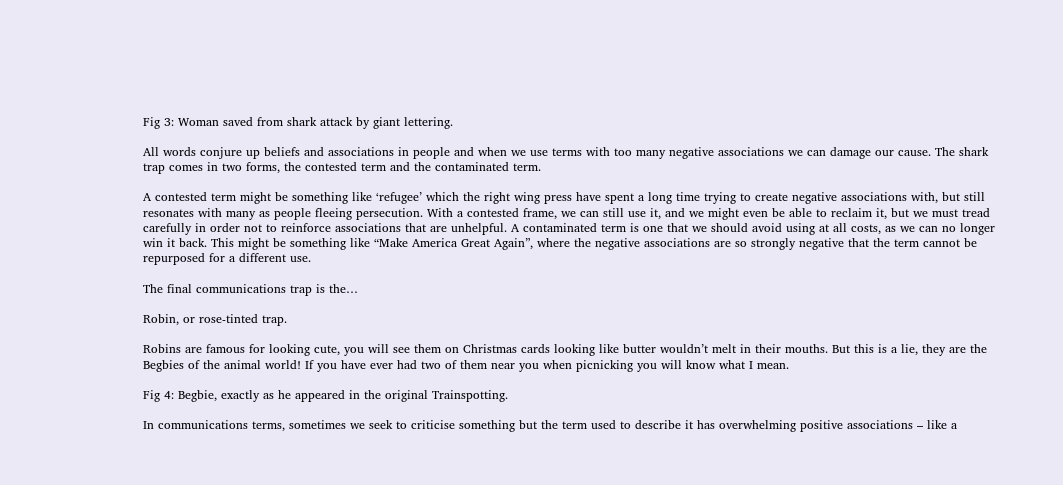Fig 3: Woman saved from shark attack by giant lettering.

All words conjure up beliefs and associations in people and when we use terms with too many negative associations we can damage our cause. The shark trap comes in two forms, the contested term and the contaminated term.

A contested term might be something like ‘refugee’ which the right wing press have spent a long time trying to create negative associations with, but still resonates with many as people fleeing persecution. With a contested frame, we can still use it, and we might even be able to reclaim it, but we must tread carefully in order not to reinforce associations that are unhelpful. A contaminated term is one that we should avoid using at all costs, as we can no longer win it back. This might be something like “Make America Great Again”, where the negative associations are so strongly negative that the term cannot be repurposed for a different use.

The final communications trap is the…

Robin, or rose-tinted trap.

Robins are famous for looking cute, you will see them on Christmas cards looking like butter wouldn’t melt in their mouths. But this is a lie, they are the Begbies of the animal world! If you have ever had two of them near you when picnicking you will know what I mean.

Fig 4: Begbie, exactly as he appeared in the original Trainspotting.

In communications terms, sometimes we seek to criticise something but the term used to describe it has overwhelming positive associations – like a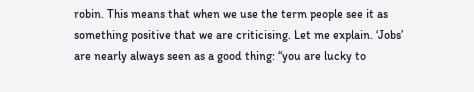robin. This means that when we use the term people see it as something positive that we are criticising. Let me explain. ‘Jobs’ are nearly always seen as a good thing: “you are lucky to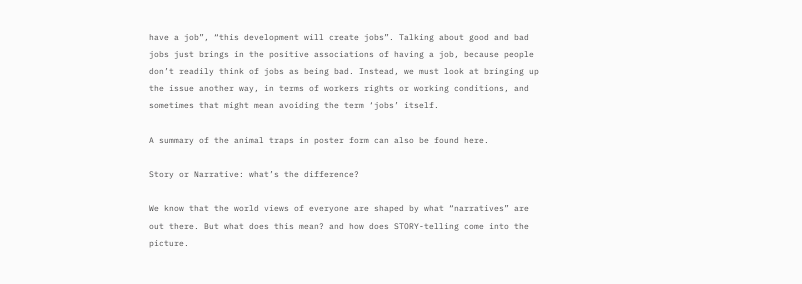have a job”, “this development will create jobs”. Talking about good and bad jobs just brings in the positive associations of having a job, because people don’t readily think of jobs as being bad. Instead, we must look at bringing up the issue another way, in terms of workers rights or working conditions, and sometimes that might mean avoiding the term ‘jobs’ itself.

A summary of the animal traps in poster form can also be found here.

Story or Narrative: what’s the difference?

We know that the world views of everyone are shaped by what “narratives” are out there. But what does this mean? and how does STORY-telling come into the picture.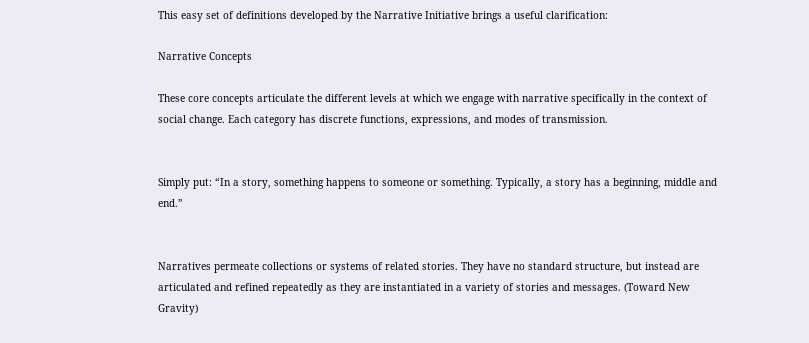This easy set of definitions developed by the Narrative Initiative brings a useful clarification:

Narrative Concepts

These core concepts articulate the different levels at which we engage with narrative specifically in the context of social change. Each category has discrete functions, expressions, and modes of transmission.


Simply put: “In a story, something happens to someone or something. Typically, a story has a beginning, middle and end.”


Narratives permeate collections or systems of related stories. They have no standard structure, but instead are articulated and refined repeatedly as they are instantiated in a variety of stories and messages. (Toward New Gravity)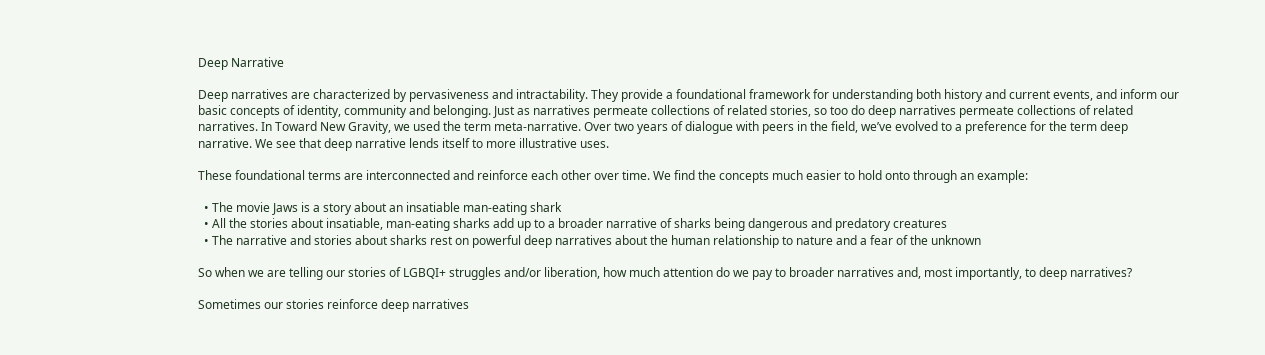Deep Narrative

Deep narratives are characterized by pervasiveness and intractability. They provide a foundational framework for understanding both history and current events, and inform our basic concepts of identity, community and belonging. Just as narratives permeate collections of related stories, so too do deep narratives permeate collections of related narratives. In Toward New Gravity, we used the term meta-narrative. Over two years of dialogue with peers in the field, we’ve evolved to a preference for the term deep narrative. We see that deep narrative lends itself to more illustrative uses.

These foundational terms are interconnected and reinforce each other over time. We find the concepts much easier to hold onto through an example:

  • The movie Jaws is a story about an insatiable man-eating shark
  • All the stories about insatiable, man-eating sharks add up to a broader narrative of sharks being dangerous and predatory creatures
  • The narrative and stories about sharks rest on powerful deep narratives about the human relationship to nature and a fear of the unknown

So when we are telling our stories of LGBQI+ struggles and/or liberation, how much attention do we pay to broader narratives and, most importantly, to deep narratives?

Sometimes our stories reinforce deep narratives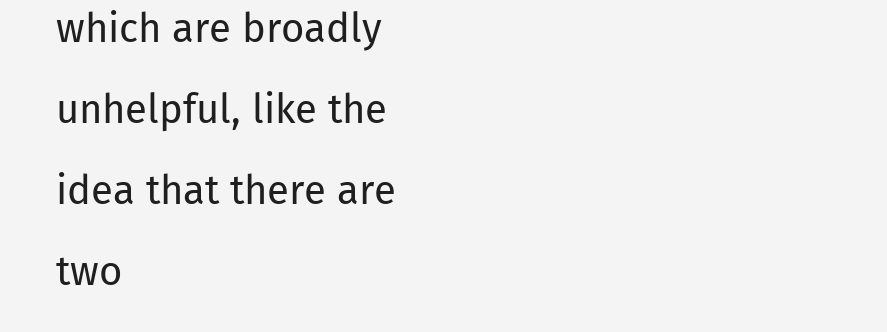which are broadly unhelpful, like the idea that there are two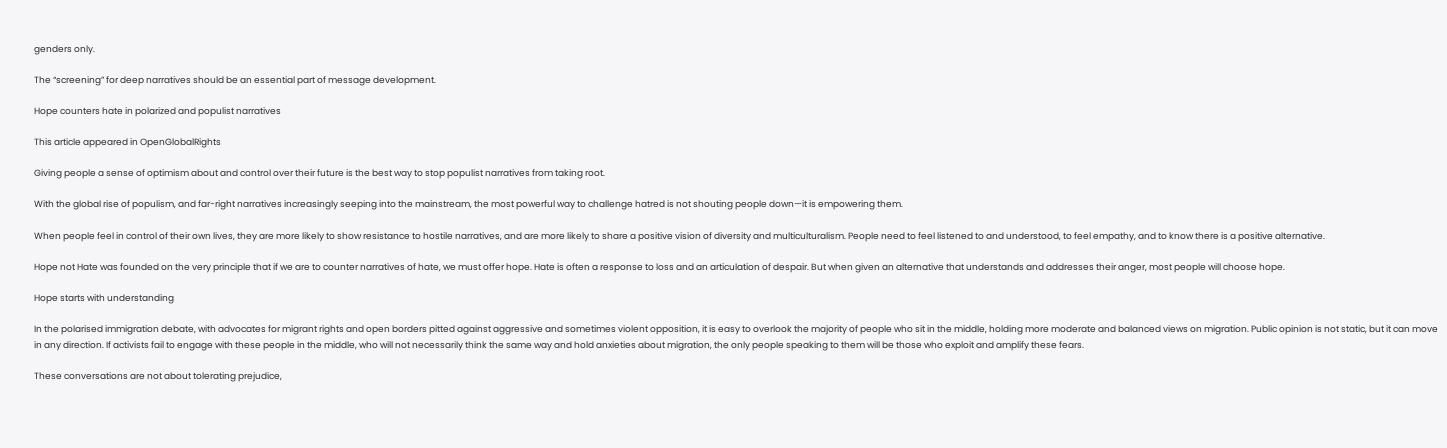genders only.

The “screening” for deep narratives should be an essential part of message development.

Hope counters hate in polarized and populist narratives

This article appeared in OpenGlobalRights

Giving people a sense of optimism about and control over their future is the best way to stop populist narratives from taking root.

With the global rise of populism, and far-right narratives increasingly seeping into the mainstream, the most powerful way to challenge hatred is not shouting people down—it is empowering them.

When people feel in control of their own lives, they are more likely to show resistance to hostile narratives, and are more likely to share a positive vision of diversity and multiculturalism. People need to feel listened to and understood, to feel empathy, and to know there is a positive alternative.

Hope not Hate was founded on the very principle that if we are to counter narratives of hate, we must offer hope. Hate is often a response to loss and an articulation of despair. But when given an alternative that understands and addresses their anger, most people will choose hope.

Hope starts with understanding

In the polarised immigration debate, with advocates for migrant rights and open borders pitted against aggressive and sometimes violent opposition, it is easy to overlook the majority of people who sit in the middle, holding more moderate and balanced views on migration. Public opinion is not static, but it can move in any direction. If activists fail to engage with these people in the middle, who will not necessarily think the same way and hold anxieties about migration, the only people speaking to them will be those who exploit and amplify these fears.

These conversations are not about tolerating prejudice,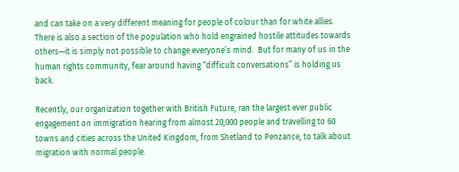and can take on a very different meaning for people of colour than for white allies. There is also a section of the population who hold engrained hostile attitudes towards others—it is simply not possible to change everyone’s mind.  But for many of us in the human rights community, fear around having “difficult conversations” is holding us back.

Recently, our organization together with British Future, ran the largest ever public engagement on immigration hearing from almost 20,000 people and travelling to 60 towns and cities across the United Kingdom, from Shetland to Penzance, to talk about migration with normal people.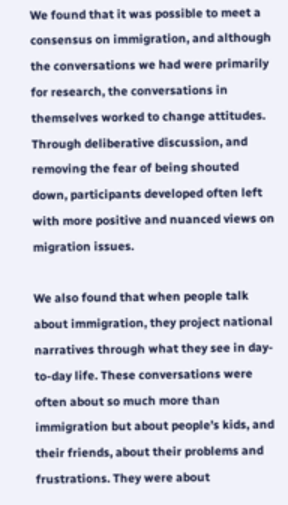We found that it was possible to meet a consensus on immigration, and although the conversations we had were primarily for research, the conversations in themselves worked to change attitudes. Through deliberative discussion, and removing the fear of being shouted down, participants developed often left with more positive and nuanced views on migration issues.

We also found that when people talk about immigration, they project national narratives through what they see in day-to-day life. These conversations were often about so much more than immigration but about people’s kids, and their friends, about their problems and frustrations. They were about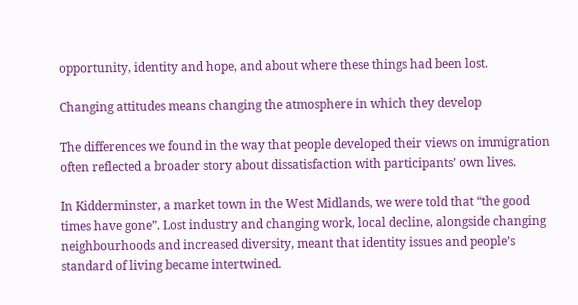opportunity, identity and hope, and about where these things had been lost.

Changing attitudes means changing the atmosphere in which they develop

The differences we found in the way that people developed their views on immigration often reflected a broader story about dissatisfaction with participants’ own lives.

In Kidderminster, a market town in the West Midlands, we were told that “the good times have gone”. Lost industry and changing work, local decline, alongside changing neighbourhoods and increased diversity, meant that identity issues and people’s standard of living became intertwined.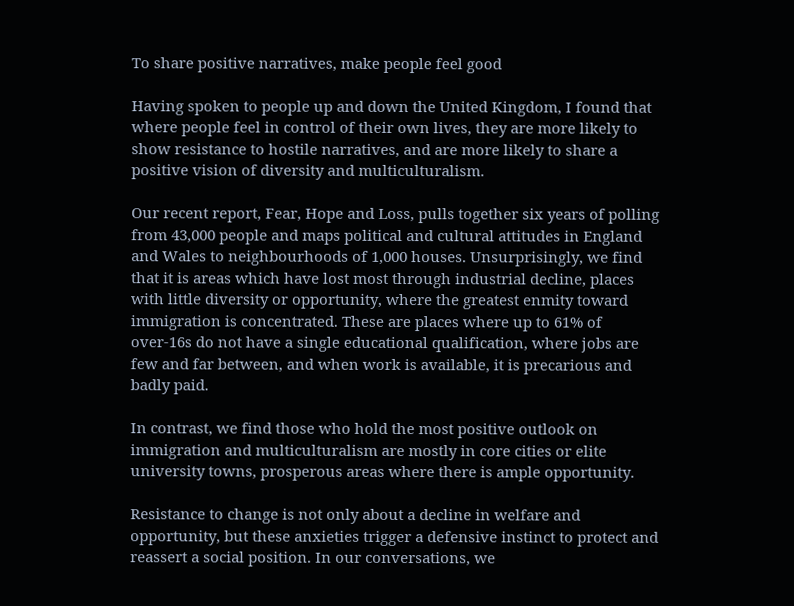To share positive narratives, make people feel good

Having spoken to people up and down the United Kingdom, I found that where people feel in control of their own lives, they are more likely to show resistance to hostile narratives, and are more likely to share a positive vision of diversity and multiculturalism.

Our recent report, Fear, Hope and Loss, pulls together six years of polling from 43,000 people and maps political and cultural attitudes in England and Wales to neighbourhoods of 1,000 houses. Unsurprisingly, we find that it is areas which have lost most through industrial decline, places with little diversity or opportunity, where the greatest enmity toward immigration is concentrated. These are places where up to 61% of over-16s do not have a single educational qualification, where jobs are few and far between, and when work is available, it is precarious and badly paid.

In contrast, we find those who hold the most positive outlook on immigration and multiculturalism are mostly in core cities or elite university towns, prosperous areas where there is ample opportunity.

Resistance to change is not only about a decline in welfare and opportunity, but these anxieties trigger a defensive instinct to protect and reassert a social position. In our conversations, we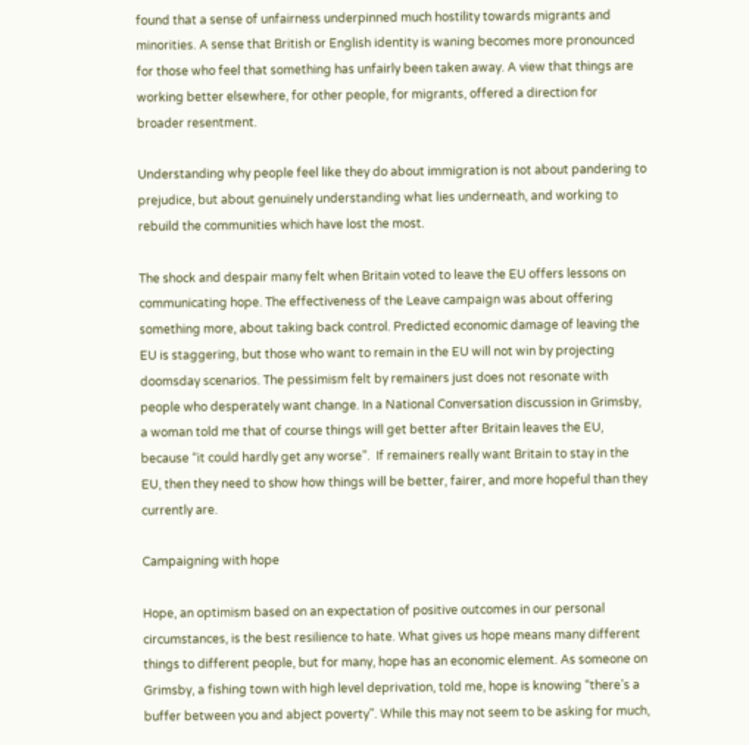found that a sense of unfairness underpinned much hostility towards migrants and minorities. A sense that British or English identity is waning becomes more pronounced for those who feel that something has unfairly been taken away. A view that things are working better elsewhere, for other people, for migrants, offered a direction for broader resentment.

Understanding why people feel like they do about immigration is not about pandering to prejudice, but about genuinely understanding what lies underneath, and working to rebuild the communities which have lost the most.

The shock and despair many felt when Britain voted to leave the EU offers lessons on communicating hope. The effectiveness of the Leave campaign was about offering something more, about taking back control. Predicted economic damage of leaving the EU is staggering, but those who want to remain in the EU will not win by projecting doomsday scenarios. The pessimism felt by remainers just does not resonate with people who desperately want change. In a National Conversation discussion in Grimsby, a woman told me that of course things will get better after Britain leaves the EU, because “it could hardly get any worse”.  If remainers really want Britain to stay in the EU, then they need to show how things will be better, fairer, and more hopeful than they currently are.

Campaigning with hope

Hope, an optimism based on an expectation of positive outcomes in our personal circumstances, is the best resilience to hate. What gives us hope means many different things to different people, but for many, hope has an economic element. As someone on Grimsby, a fishing town with high level deprivation, told me, hope is knowing “there’s a buffer between you and abject poverty”. While this may not seem to be asking for much,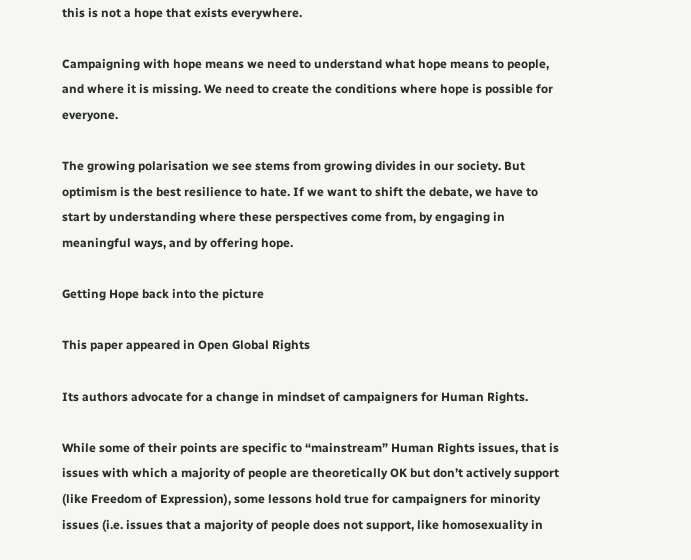this is not a hope that exists everywhere.

Campaigning with hope means we need to understand what hope means to people, and where it is missing. We need to create the conditions where hope is possible for everyone.

The growing polarisation we see stems from growing divides in our society. But optimism is the best resilience to hate. If we want to shift the debate, we have to start by understanding where these perspectives come from, by engaging in meaningful ways, and by offering hope.

Getting Hope back into the picture

This paper appeared in Open Global Rights

Its authors advocate for a change in mindset of campaigners for Human Rights.

While some of their points are specific to “mainstream” Human Rights issues, that is issues with which a majority of people are theoretically OK but don’t actively support (like Freedom of Expression), some lessons hold true for campaigners for minority issues (i.e. issues that a majority of people does not support, like homosexuality in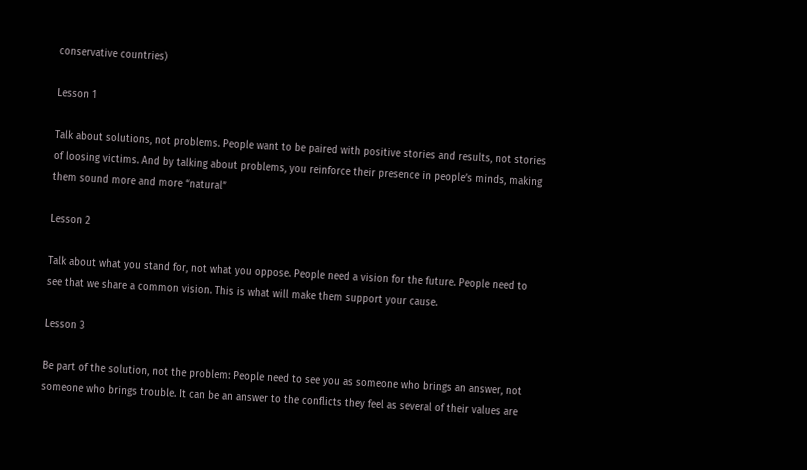conservative countries)

Lesson 1

Talk about solutions, not problems. People want to be paired with positive stories and results, not stories of loosing victims. And by talking about problems, you reinforce their presence in people’s minds, making them sound more and more “natural”

Lesson 2

Talk about what you stand for, not what you oppose. People need a vision for the future. People need to see that we share a common vision. This is what will make them support your cause.

Lesson 3

Be part of the solution, not the problem: People need to see you as someone who brings an answer, not someone who brings trouble. It can be an answer to the conflicts they feel as several of their values are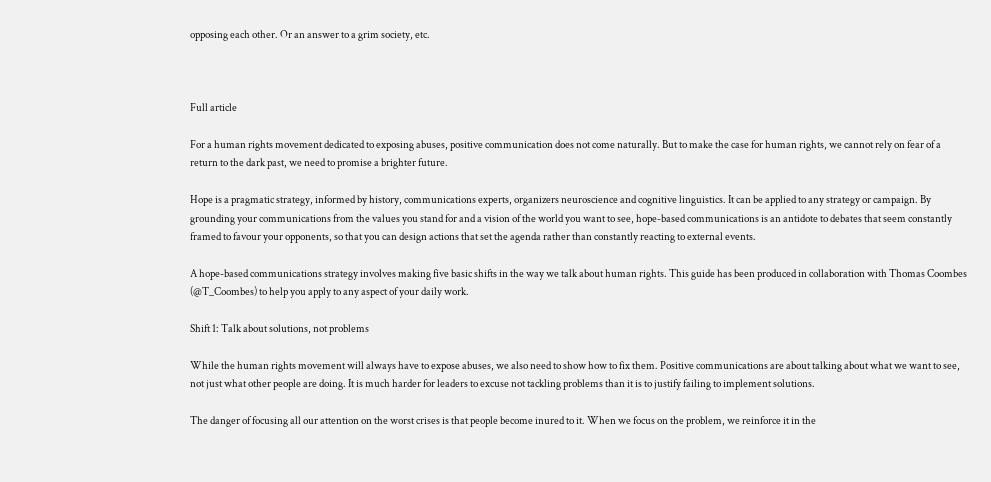opposing each other. Or an answer to a grim society, etc.



Full article

For a human rights movement dedicated to exposing abuses, positive communication does not come naturally. But to make the case for human rights, we cannot rely on fear of a return to the dark past, we need to promise a brighter future.

Hope is a pragmatic strategy, informed by history, communications experts, organizers neuroscience and cognitive linguistics. It can be applied to any strategy or campaign. By grounding your communications from the values you stand for and a vision of the world you want to see, hope-based communications is an antidote to debates that seem constantly framed to favour your opponents, so that you can design actions that set the agenda rather than constantly reacting to external events.

A hope-based communications strategy involves making five basic shifts in the way we talk about human rights. This guide has been produced in collaboration with Thomas Coombes (@T_Coombes) to help you apply to any aspect of your daily work.

Shift 1: Talk about solutions, not problems

While the human rights movement will always have to expose abuses, we also need to show how to fix them. Positive communications are about talking about what we want to see, not just what other people are doing. It is much harder for leaders to excuse not tackling problems than it is to justify failing to implement solutions.

The danger of focusing all our attention on the worst crises is that people become inured to it. When we focus on the problem, we reinforce it in the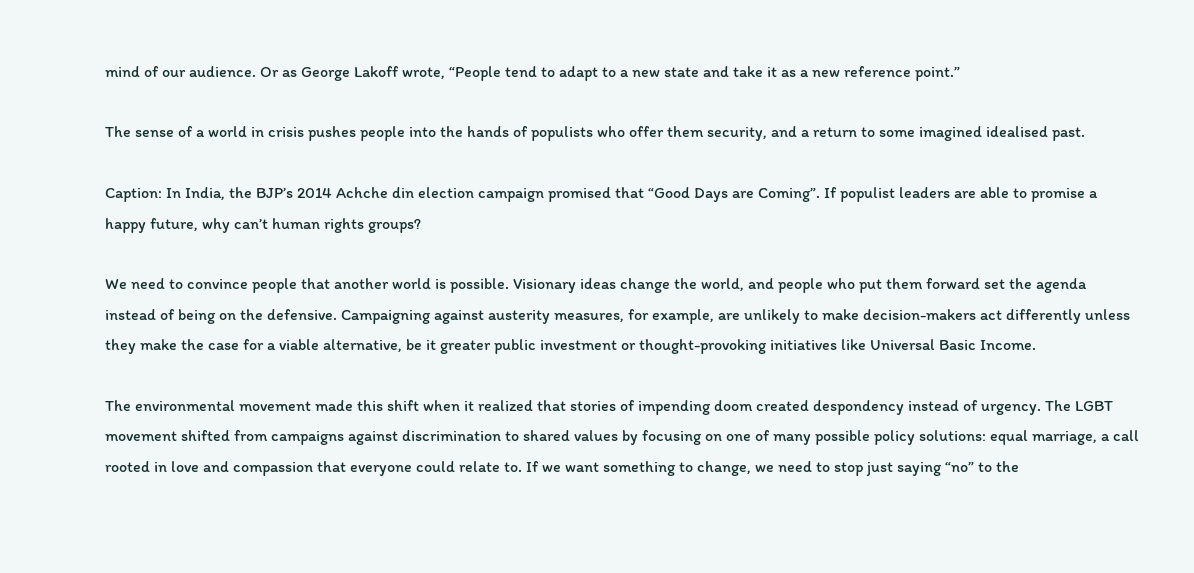mind of our audience. Or as George Lakoff wrote, “People tend to adapt to a new state and take it as a new reference point.”

The sense of a world in crisis pushes people into the hands of populists who offer them security, and a return to some imagined idealised past.

Caption: In India, the BJP’s 2014 Achche din election campaign promised that “Good Days are Coming”. If populist leaders are able to promise a happy future, why can’t human rights groups?

We need to convince people that another world is possible. Visionary ideas change the world, and people who put them forward set the agenda instead of being on the defensive. Campaigning against austerity measures, for example, are unlikely to make decision-makers act differently unless they make the case for a viable alternative, be it greater public investment or thought-provoking initiatives like Universal Basic Income.

The environmental movement made this shift when it realized that stories of impending doom created despondency instead of urgency. The LGBT movement shifted from campaigns against discrimination to shared values by focusing on one of many possible policy solutions: equal marriage, a call rooted in love and compassion that everyone could relate to. If we want something to change, we need to stop just saying “no” to the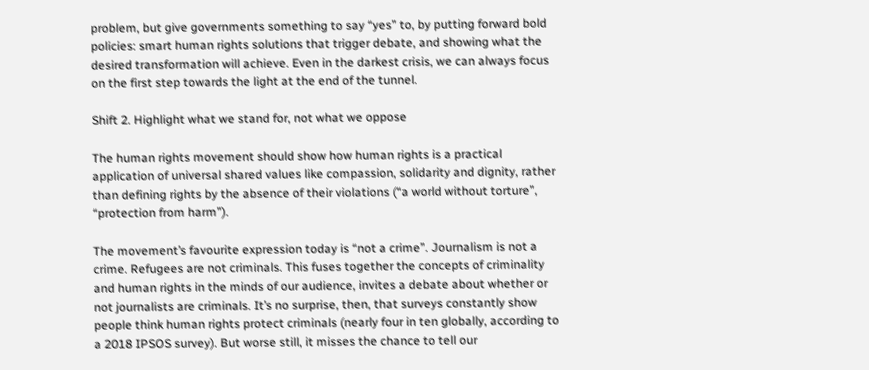problem, but give governments something to say “yes” to, by putting forward bold policies: smart human rights solutions that trigger debate, and showing what the desired transformation will achieve. Even in the darkest crisis, we can always focus on the first step towards the light at the end of the tunnel.

Shift 2. Highlight what we stand for, not what we oppose

The human rights movement should show how human rights is a practical application of universal shared values like compassion, solidarity and dignity, rather than defining rights by the absence of their violations (“a world without torture”, “protection from harm”).

The movement’s favourite expression today is “not a crime”. Journalism is not a crime. Refugees are not criminals. This fuses together the concepts of criminality and human rights in the minds of our audience, invites a debate about whether or not journalists are criminals. It’s no surprise, then, that surveys constantly show people think human rights protect criminals (nearly four in ten globally, according to a 2018 IPSOS survey). But worse still, it misses the chance to tell our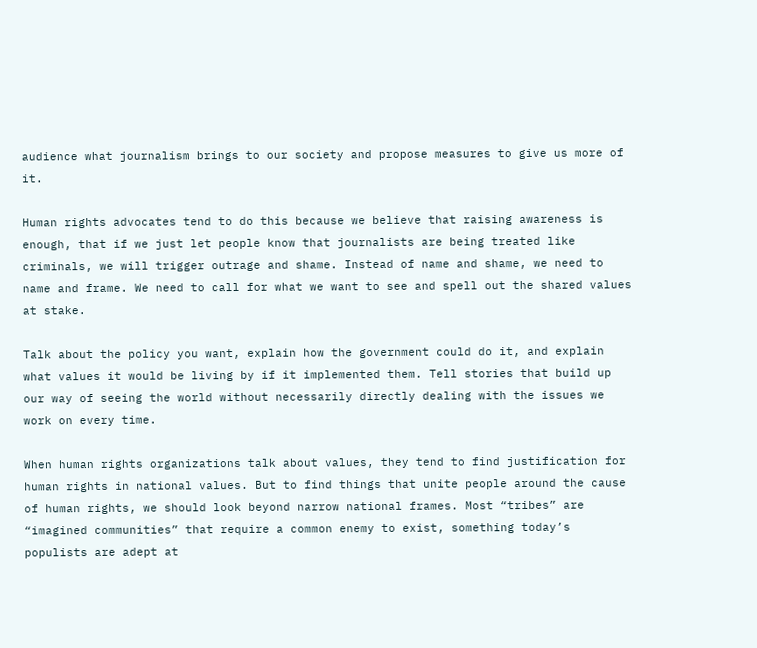audience what journalism brings to our society and propose measures to give us more of it.

Human rights advocates tend to do this because we believe that raising awareness is enough, that if we just let people know that journalists are being treated like criminals, we will trigger outrage and shame. Instead of name and shame, we need to name and frame. We need to call for what we want to see and spell out the shared values at stake.

Talk about the policy you want, explain how the government could do it, and explain what values it would be living by if it implemented them. Tell stories that build up our way of seeing the world without necessarily directly dealing with the issues we work on every time.

When human rights organizations talk about values, they tend to find justification for human rights in national values. But to find things that unite people around the cause of human rights, we should look beyond narrow national frames. Most “tribes” are “imagined communities” that require a common enemy to exist, something today’s populists are adept at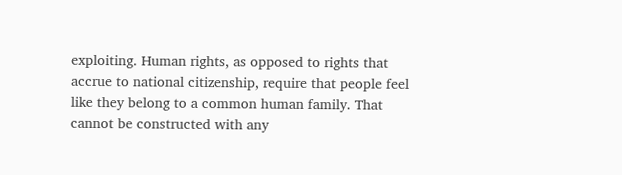exploiting. Human rights, as opposed to rights that accrue to national citizenship, require that people feel like they belong to a common human family. That cannot be constructed with any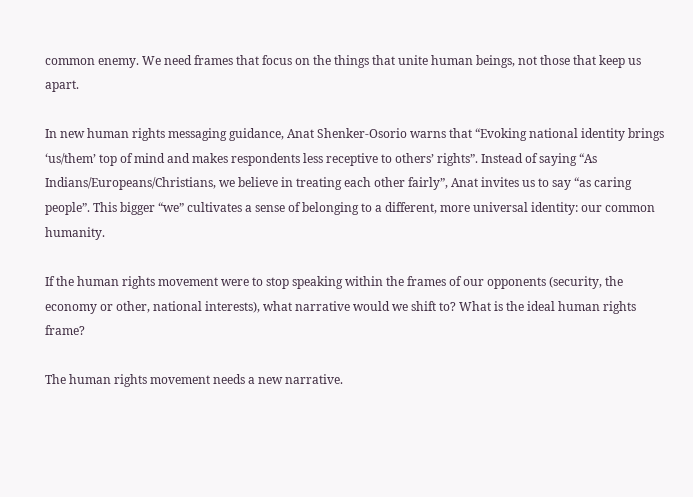common enemy. We need frames that focus on the things that unite human beings, not those that keep us apart.

In new human rights messaging guidance, Anat Shenker-Osorio warns that “Evoking national identity brings ‘us/them’ top of mind and makes respondents less receptive to others’ rights”. Instead of saying “As Indians/Europeans/Christians, we believe in treating each other fairly”, Anat invites us to say “as caring people”. This bigger “we” cultivates a sense of belonging to a different, more universal identity: our common humanity.

If the human rights movement were to stop speaking within the frames of our opponents (security, the economy or other, national interests), what narrative would we shift to? What is the ideal human rights frame?

The human rights movement needs a new narrative.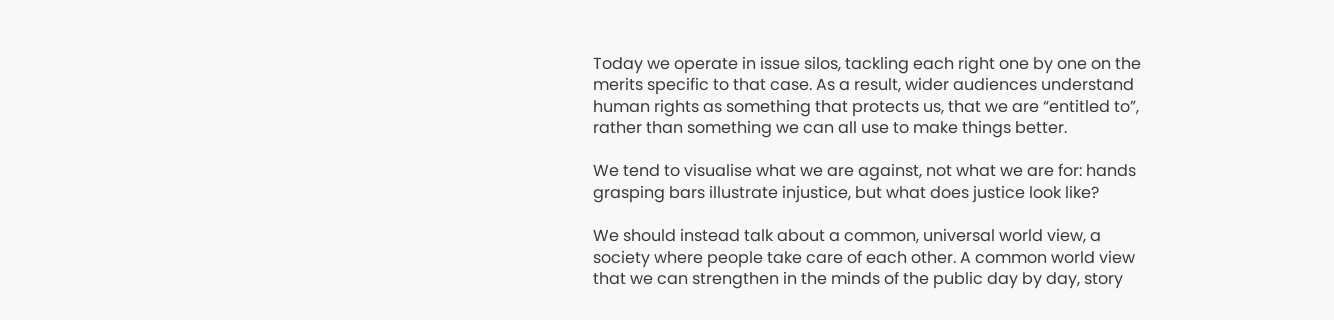Today we operate in issue silos, tackling each right one by one on the merits specific to that case. As a result, wider audiences understand human rights as something that protects us, that we are “entitled to”, rather than something we can all use to make things better.

We tend to visualise what we are against, not what we are for: hands grasping bars illustrate injustice, but what does justice look like?

We should instead talk about a common, universal world view, a society where people take care of each other. A common world view that we can strengthen in the minds of the public day by day, story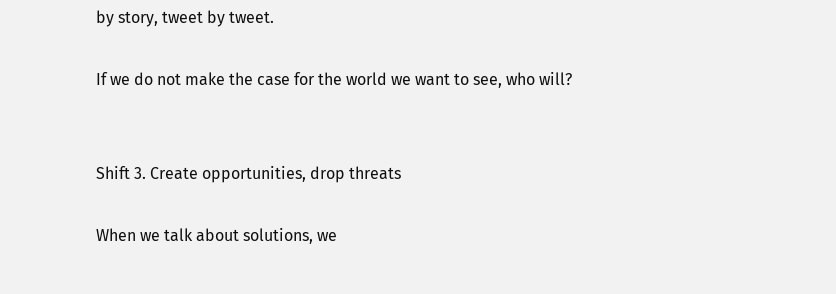by story, tweet by tweet.

If we do not make the case for the world we want to see, who will?


Shift 3. Create opportunities, drop threats

When we talk about solutions, we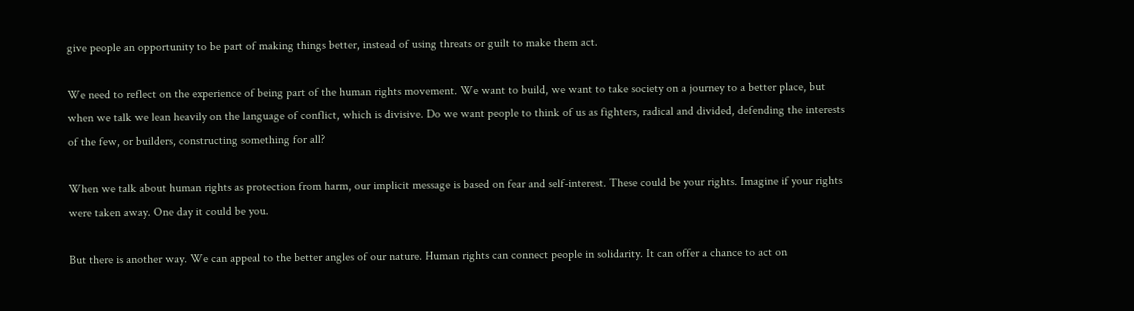give people an opportunity to be part of making things better, instead of using threats or guilt to make them act.

We need to reflect on the experience of being part of the human rights movement. We want to build, we want to take society on a journey to a better place, but when we talk we lean heavily on the language of conflict, which is divisive. Do we want people to think of us as fighters, radical and divided, defending the interests of the few, or builders, constructing something for all?

When we talk about human rights as protection from harm, our implicit message is based on fear and self-interest. These could be your rights. Imagine if your rights were taken away. One day it could be you.

But there is another way. We can appeal to the better angles of our nature. Human rights can connect people in solidarity. It can offer a chance to act on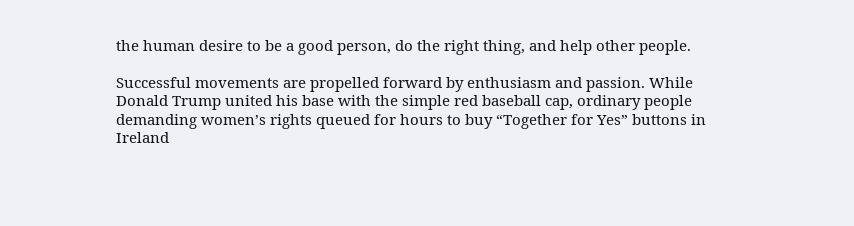the human desire to be a good person, do the right thing, and help other people.

Successful movements are propelled forward by enthusiasm and passion. While Donald Trump united his base with the simple red baseball cap, ordinary people demanding women’s rights queued for hours to buy “Together for Yes” buttons in Ireland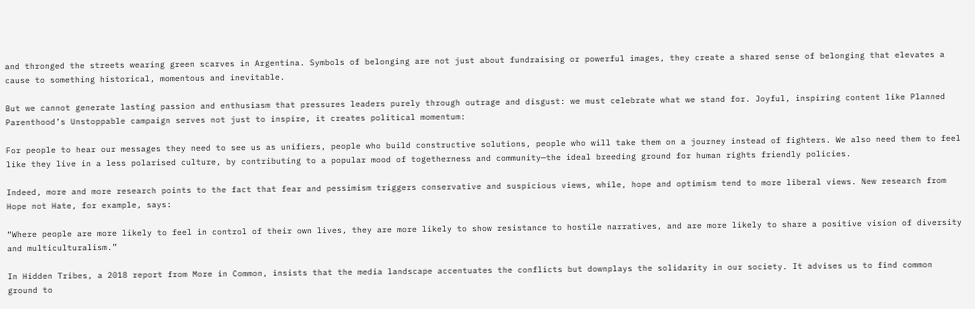and thronged the streets wearing green scarves in Argentina. Symbols of belonging are not just about fundraising or powerful images, they create a shared sense of belonging that elevates a cause to something historical, momentous and inevitable.

But we cannot generate lasting passion and enthusiasm that pressures leaders purely through outrage and disgust: we must celebrate what we stand for. Joyful, inspiring content like Planned Parenthood’s Unstoppable campaign serves not just to inspire, it creates political momentum:

For people to hear our messages they need to see us as unifiers, people who build constructive solutions, people who will take them on a journey instead of fighters. We also need them to feel like they live in a less polarised culture, by contributing to a popular mood of togetherness and community—the ideal breeding ground for human rights friendly policies.

Indeed, more and more research points to the fact that fear and pessimism triggers conservative and suspicious views, while, hope and optimism tend to more liberal views. New research from Hope not Hate, for example, says:

“Where people are more likely to feel in control of their own lives, they are more likely to show resistance to hostile narratives, and are more likely to share a positive vision of diversity and multiculturalism.”

In Hidden Tribes, a 2018 report from More in Common, insists that the media landscape accentuates the conflicts but downplays the solidarity in our society. It advises us to find common ground to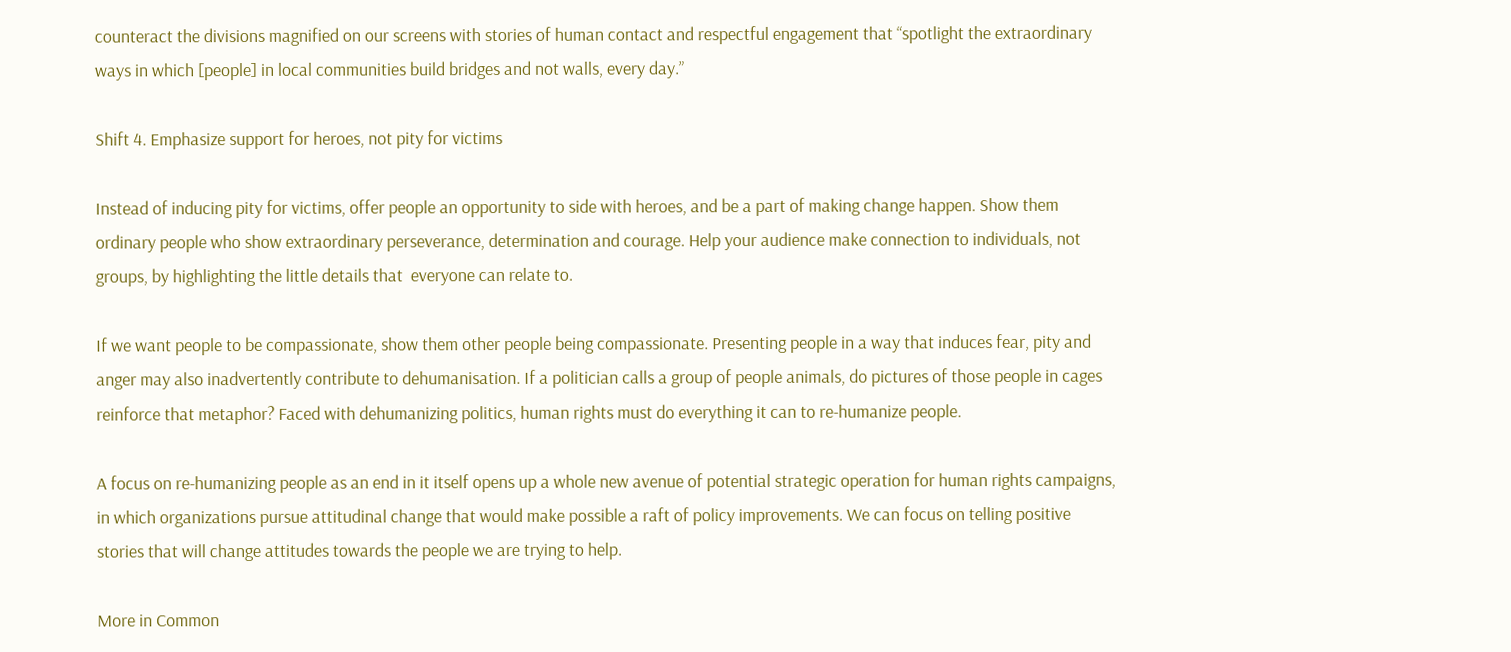counteract the divisions magnified on our screens with stories of human contact and respectful engagement that “spotlight the extraordinary ways in which [people] in local communities build bridges and not walls, every day.”

Shift 4. Emphasize support for heroes, not pity for victims

Instead of inducing pity for victims, offer people an opportunity to side with heroes, and be a part of making change happen. Show them ordinary people who show extraordinary perseverance, determination and courage. Help your audience make connection to individuals, not groups, by highlighting the little details that  everyone can relate to.

If we want people to be compassionate, show them other people being compassionate. Presenting people in a way that induces fear, pity and anger may also inadvertently contribute to dehumanisation. If a politician calls a group of people animals, do pictures of those people in cages reinforce that metaphor? Faced with dehumanizing politics, human rights must do everything it can to re-humanize people.

A focus on re-humanizing people as an end in it itself opens up a whole new avenue of potential strategic operation for human rights campaigns, in which organizations pursue attitudinal change that would make possible a raft of policy improvements. We can focus on telling positive stories that will change attitudes towards the people we are trying to help.

More in Common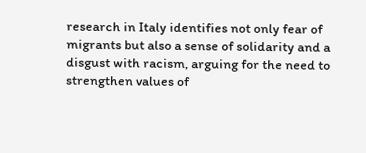research in Italy identifies not only fear of migrants but also a sense of solidarity and a disgust with racism, arguing for the need to strengthen values of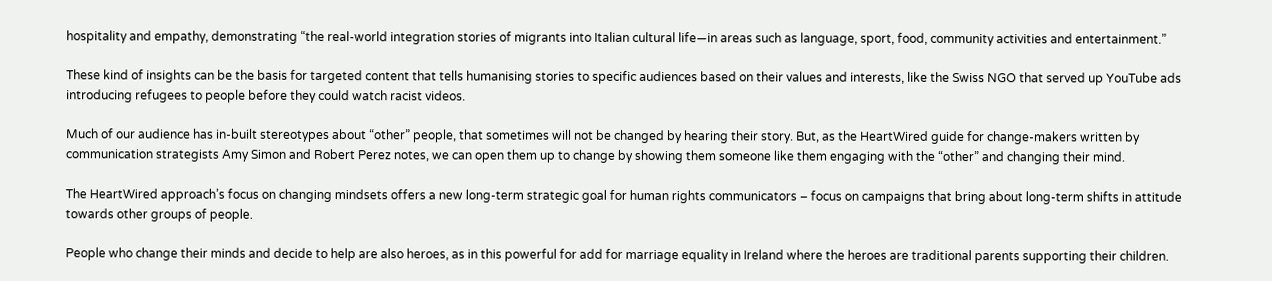hospitality and empathy, demonstrating “the real-world integration stories of migrants into Italian cultural life—in areas such as language, sport, food, community activities and entertainment.”

These kind of insights can be the basis for targeted content that tells humanising stories to specific audiences based on their values and interests, like the Swiss NGO that served up YouTube ads introducing refugees to people before they could watch racist videos.

Much of our audience has in-built stereotypes about “other” people, that sometimes will not be changed by hearing their story. But, as the HeartWired guide for change-makers written by communication strategists Amy Simon and Robert Perez notes, we can open them up to change by showing them someone like them engaging with the “other” and changing their mind.

The HeartWired approach’s focus on changing mindsets offers a new long-term strategic goal for human rights communicators – focus on campaigns that bring about long-term shifts in attitude towards other groups of people.

People who change their minds and decide to help are also heroes, as in this powerful for add for marriage equality in Ireland where the heroes are traditional parents supporting their children.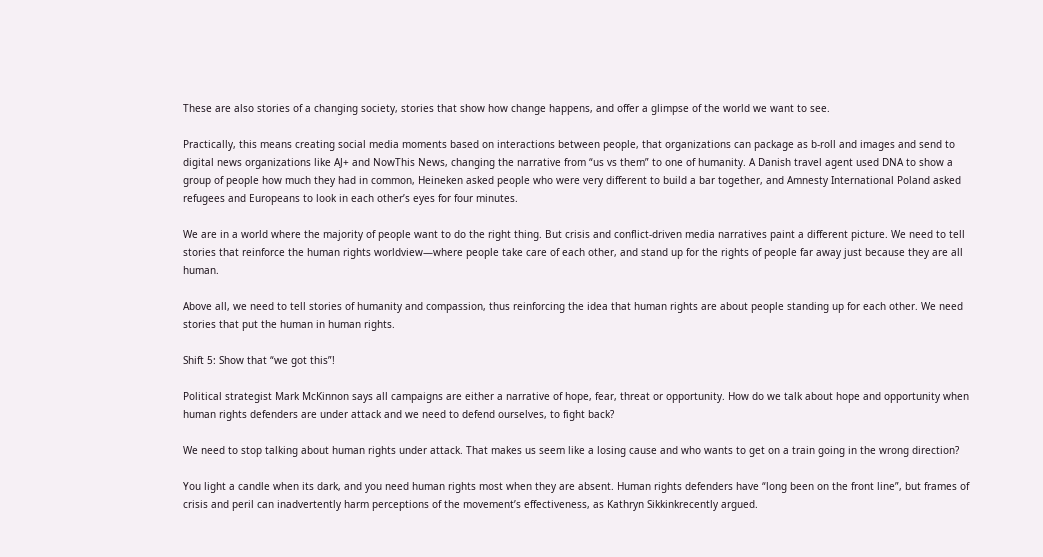These are also stories of a changing society, stories that show how change happens, and offer a glimpse of the world we want to see.

Practically, this means creating social media moments based on interactions between people, that organizations can package as b-roll and images and send to digital news organizations like AJ+ and NowThis News, changing the narrative from “us vs them” to one of humanity. A Danish travel agent used DNA to show a group of people how much they had in common, Heineken asked people who were very different to build a bar together, and Amnesty International Poland asked refugees and Europeans to look in each other’s eyes for four minutes.

We are in a world where the majority of people want to do the right thing. But crisis and conflict-driven media narratives paint a different picture. We need to tell stories that reinforce the human rights worldview—where people take care of each other, and stand up for the rights of people far away just because they are all human.

Above all, we need to tell stories of humanity and compassion, thus reinforcing the idea that human rights are about people standing up for each other. We need stories that put the human in human rights.

Shift 5: Show that “we got this”!

Political strategist Mark McKinnon says all campaigns are either a narrative of hope, fear, threat or opportunity. How do we talk about hope and opportunity when human rights defenders are under attack and we need to defend ourselves, to fight back?

We need to stop talking about human rights under attack. That makes us seem like a losing cause and who wants to get on a train going in the wrong direction?

You light a candle when its dark, and you need human rights most when they are absent. Human rights defenders have “long been on the front line”, but frames of crisis and peril can inadvertently harm perceptions of the movement’s effectiveness, as Kathryn Sikkinkrecently argued.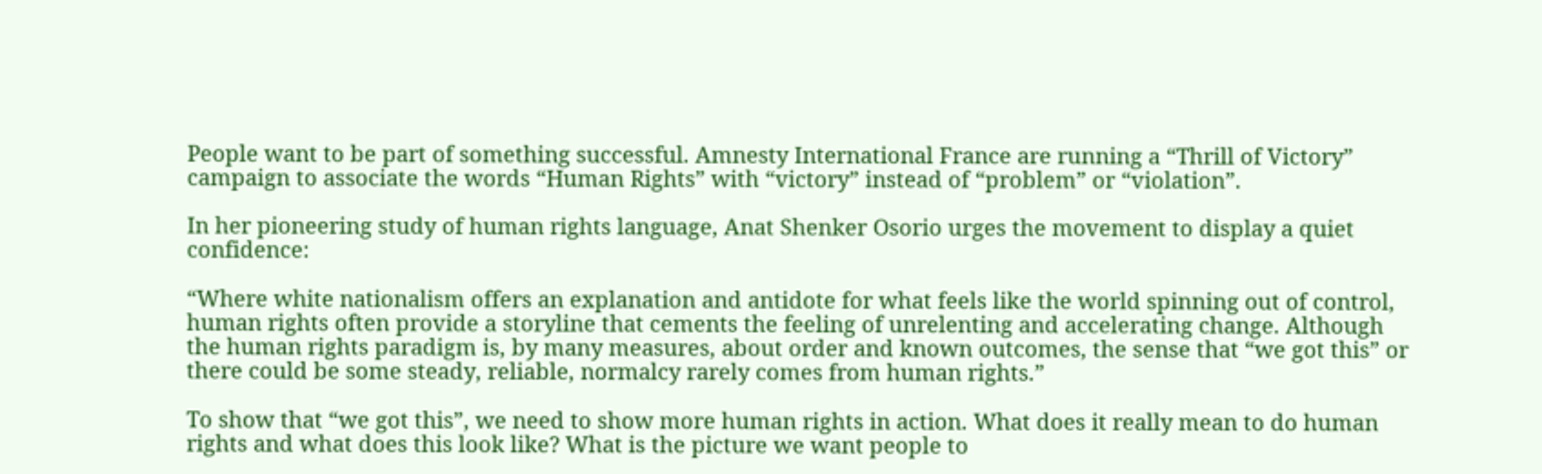People want to be part of something successful. Amnesty International France are running a “Thrill of Victory” campaign to associate the words “Human Rights” with “victory” instead of “problem” or “violation”.

In her pioneering study of human rights language, Anat Shenker Osorio urges the movement to display a quiet confidence:

“Where white nationalism offers an explanation and antidote for what feels like the world spinning out of control, human rights often provide a storyline that cements the feeling of unrelenting and accelerating change. Although the human rights paradigm is, by many measures, about order and known outcomes, the sense that “we got this” or there could be some steady, reliable, normalcy rarely comes from human rights.”

To show that “we got this”, we need to show more human rights in action. What does it really mean to do human rights and what does this look like? What is the picture we want people to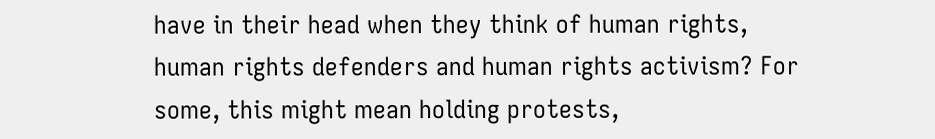have in their head when they think of human rights, human rights defenders and human rights activism? For some, this might mean holding protests,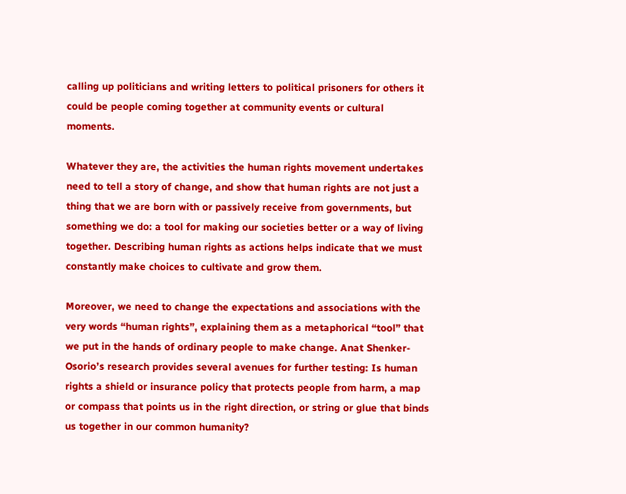calling up politicians and writing letters to political prisoners for others it could be people coming together at community events or cultural moments.

Whatever they are, the activities the human rights movement undertakes need to tell a story of change, and show that human rights are not just a thing that we are born with or passively receive from governments, but something we do: a tool for making our societies better or a way of living together. Describing human rights as actions helps indicate that we must constantly make choices to cultivate and grow them.

Moreover, we need to change the expectations and associations with the very words “human rights”, explaining them as a metaphorical “tool” that we put in the hands of ordinary people to make change. Anat Shenker-Osorio’s research provides several avenues for further testing: Is human rights a shield or insurance policy that protects people from harm, a map or compass that points us in the right direction, or string or glue that binds us together in our common humanity?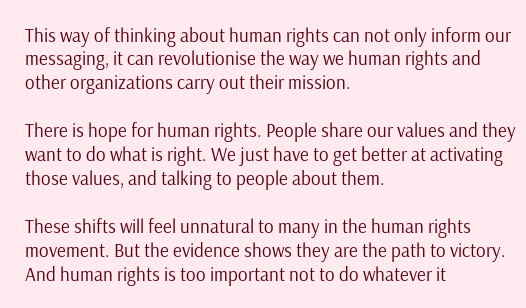This way of thinking about human rights can not only inform our messaging, it can revolutionise the way we human rights and other organizations carry out their mission.

There is hope for human rights. People share our values and they want to do what is right. We just have to get better at activating those values, and talking to people about them.

These shifts will feel unnatural to many in the human rights movement. But the evidence shows they are the path to victory. And human rights is too important not to do whatever it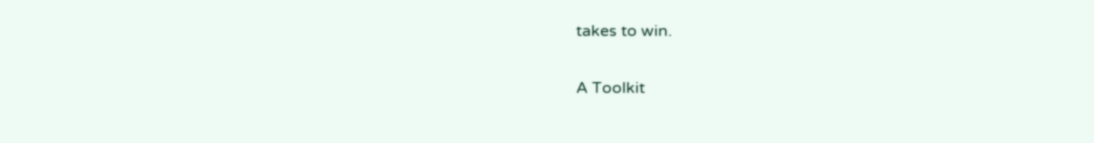takes to win.

A Toolkit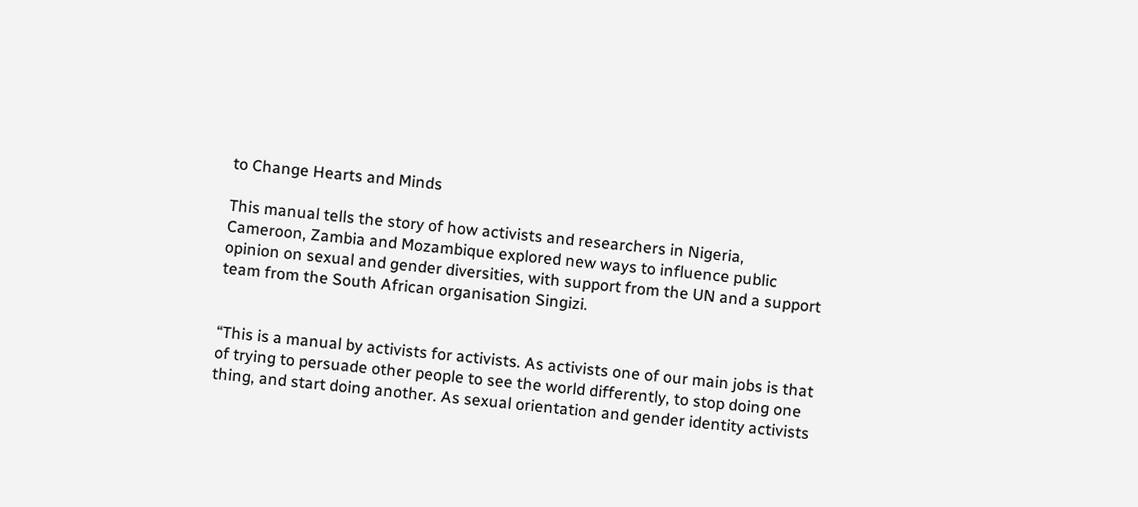to Change Hearts and Minds

This manual tells the story of how activists and researchers in Nigeria, Cameroon, Zambia and Mozambique explored new ways to influence public opinion on sexual and gender diversities, with support from the UN and a support team from the South African organisation Singizi.


“This is a manual by activists for activists. As activists one of our main jobs is that of trying to persuade other people to see the world differently, to stop doing one thing, and start doing another. As sexual orientation and gender identity activists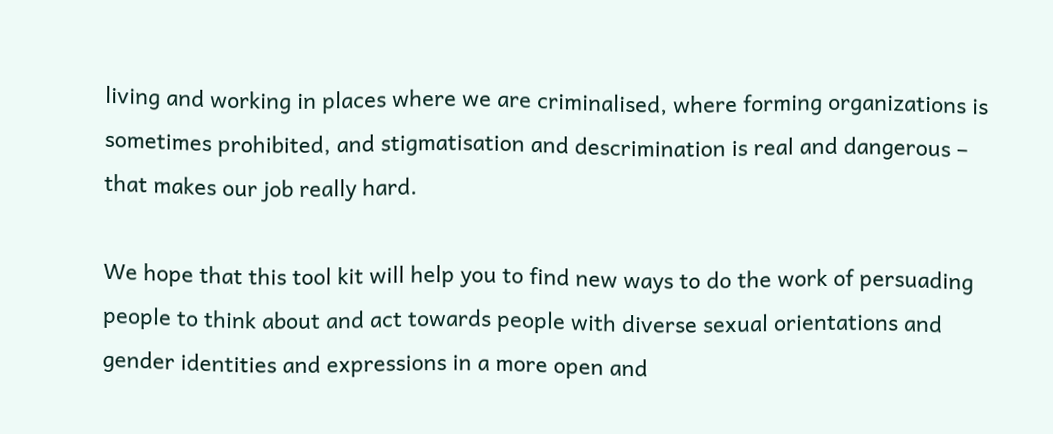living and working in places where we are criminalised, where forming organizations is sometimes prohibited, and stigmatisation and descrimination is real and dangerous – that makes our job really hard.

We hope that this tool kit will help you to find new ways to do the work of persuading people to think about and act towards people with diverse sexual orientations and gender identities and expressions in a more open and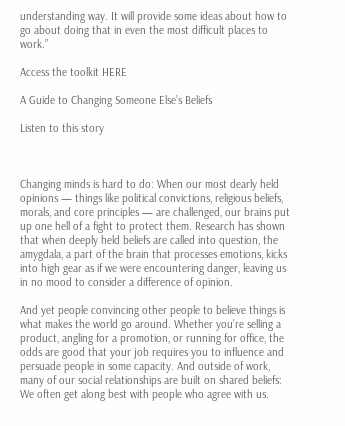understanding way. It will provide some ideas about how to go about doing that in even the most difficult places to work.”

Access the toolkit HERE

A Guide to Changing Someone Else’s Beliefs

Listen to this story



Changing minds is hard to do: When our most dearly held opinions — things like political convictions, religious beliefs, morals, and core principles — are challenged, our brains put up one hell of a fight to protect them. Research has shown that when deeply held beliefs are called into question, the amygdala, a part of the brain that processes emotions, kicks into high gear as if we were encountering danger, leaving us in no mood to consider a difference of opinion.

And yet people convincing other people to believe things is what makes the world go around. Whether you’re selling a product, angling for a promotion, or running for office, the odds are good that your job requires you to influence and persuade people in some capacity. And outside of work, many of our social relationships are built on shared beliefs: We often get along best with people who agree with us.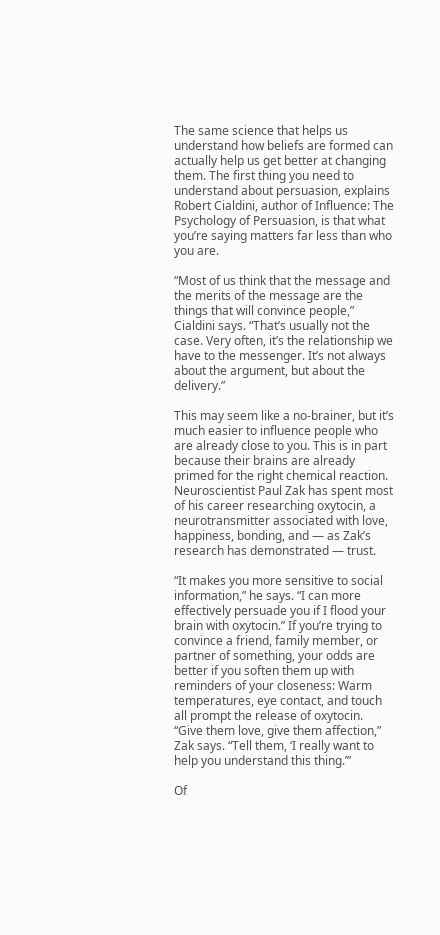The same science that helps us understand how beliefs are formed can actually help us get better at changing them. The first thing you need to understand about persuasion, explains Robert Cialdini, author of Influence: The Psychology of Persuasion, is that what you’re saying matters far less than who you are.

“Most of us think that the message and the merits of the message are the things that will convince people,” Cialdini says. “That’s usually not the case. Very often, it’s the relationship we have to the messenger. It’s not always about the argument, but about the delivery.”

This may seem like a no-brainer, but it’s much easier to influence people who are already close to you. This is in part because their brains are already primed for the right chemical reaction. Neuroscientist Paul Zak has spent most of his career researching oxytocin, a neurotransmitter associated with love, happiness, bonding, and — as Zak’s research has demonstrated — trust.

“It makes you more sensitive to social information,” he says. “I can more effectively persuade you if I flood your brain with oxytocin.” If you’re trying to convince a friend, family member, or partner of something, your odds are better if you soften them up with reminders of your closeness: Warm temperatures, eye contact, and touch all prompt the release of oxytocin. “Give them love, give them affection,” Zak says. “Tell them, ‘I really want to help you understand this thing.’”

Of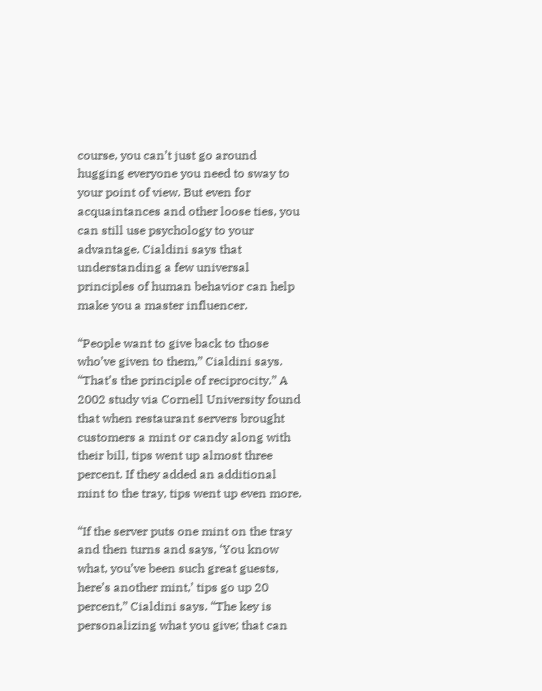course, you can’t just go around hugging everyone you need to sway to your point of view. But even for acquaintances and other loose ties, you can still use psychology to your advantage. Cialdini says that understanding a few universal principles of human behavior can help make you a master influencer.

“People want to give back to those who’ve given to them,” Cialdini says. “That’s the principle of reciprocity.” A 2002 study via Cornell University found that when restaurant servers brought customers a mint or candy along with their bill, tips went up almost three percent. If they added an additional mint to the tray, tips went up even more.

“If the server puts one mint on the tray and then turns and says, ‘You know what, you’ve been such great guests, here’s another mint,’ tips go up 20 percent,” Cialdini says. “The key is personalizing what you give; that can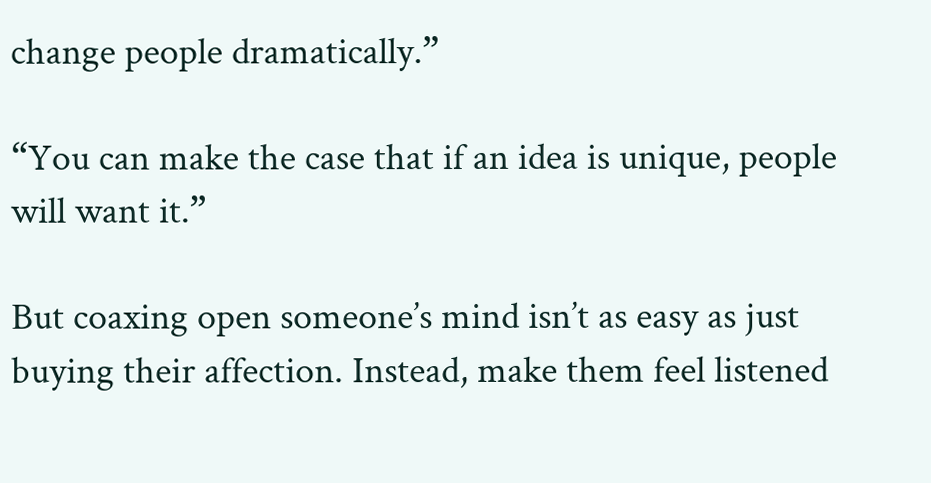change people dramatically.”

“You can make the case that if an idea is unique, people will want it.”

But coaxing open someone’s mind isn’t as easy as just buying their affection. Instead, make them feel listened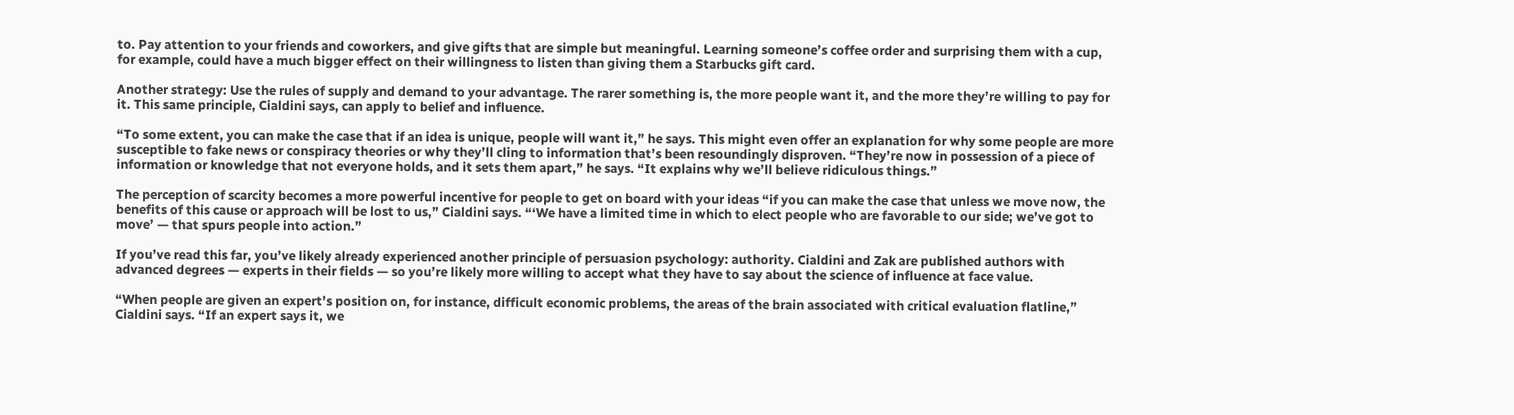to. Pay attention to your friends and coworkers, and give gifts that are simple but meaningful. Learning someone’s coffee order and surprising them with a cup, for example, could have a much bigger effect on their willingness to listen than giving them a Starbucks gift card.

Another strategy: Use the rules of supply and demand to your advantage. The rarer something is, the more people want it, and the more they’re willing to pay for it. This same principle, Cialdini says, can apply to belief and influence.

“To some extent, you can make the case that if an idea is unique, people will want it,” he says. This might even offer an explanation for why some people are more susceptible to fake news or conspiracy theories or why they’ll cling to information that’s been resoundingly disproven. “They’re now in possession of a piece of information or knowledge that not everyone holds, and it sets them apart,” he says. “It explains why we’ll believe ridiculous things.”

The perception of scarcity becomes a more powerful incentive for people to get on board with your ideas “if you can make the case that unless we move now, the benefits of this cause or approach will be lost to us,” Cialdini says. “‘We have a limited time in which to elect people who are favorable to our side; we’ve got to move’ — that spurs people into action.”

If you’ve read this far, you’ve likely already experienced another principle of persuasion psychology: authority. Cialdini and Zak are published authors with advanced degrees — experts in their fields — so you’re likely more willing to accept what they have to say about the science of influence at face value.

“When people are given an expert’s position on, for instance, difficult economic problems, the areas of the brain associated with critical evaluation flatline,” Cialdini says. “If an expert says it, we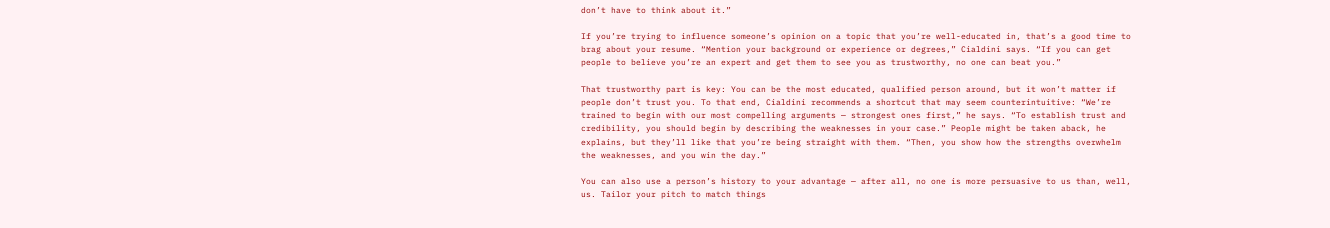don’t have to think about it.”

If you’re trying to influence someone’s opinion on a topic that you’re well-educated in, that’s a good time to brag about your resume. “Mention your background or experience or degrees,” Cialdini says. “If you can get people to believe you’re an expert and get them to see you as trustworthy, no one can beat you.”

That trustworthy part is key: You can be the most educated, qualified person around, but it won’t matter if people don’t trust you. To that end, Cialdini recommends a shortcut that may seem counterintuitive: “We’re trained to begin with our most compelling arguments — strongest ones first,” he says. “To establish trust and credibility, you should begin by describing the weaknesses in your case.” People might be taken aback, he explains, but they’ll like that you’re being straight with them. “Then, you show how the strengths overwhelm the weaknesses, and you win the day.”

You can also use a person’s history to your advantage — after all, no one is more persuasive to us than, well, us. Tailor your pitch to match things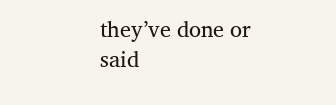they’ve done or said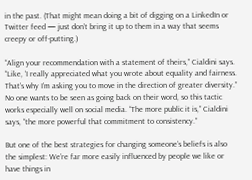in the past. (That might mean doing a bit of digging on a LinkedIn or Twitter feed — just don’t bring it up to them in a way that seems creepy or off-putting.)

“Align your recommendation with a statement of theirs,” Cialdini says. “Like, ‘I really appreciated what you wrote about equality and fairness. That’s why I’m asking you to move in the direction of greater diversity.” No one wants to be seen as going back on their word, so this tactic works especially well on social media. “The more public it is,” Cialdini says, “the more powerful that commitment to consistency.”

But one of the best strategies for changing someone’s beliefs is also the simplest: We’re far more easily influenced by people we like or have things in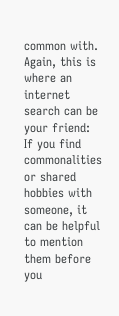common with. Again, this is where an internet search can be your friend: If you find commonalities or shared hobbies with someone, it can be helpful to mention them before you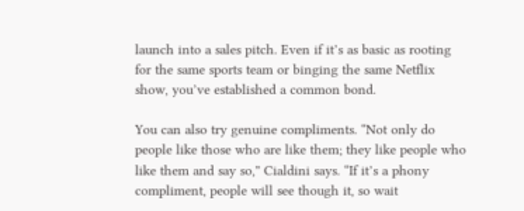launch into a sales pitch. Even if it’s as basic as rooting for the same sports team or binging the same Netflix show, you’ve established a common bond.

You can also try genuine compliments. “Not only do people like those who are like them; they like people who like them and say so,” Cialdini says. “If it’s a phony compliment, people will see though it, so wait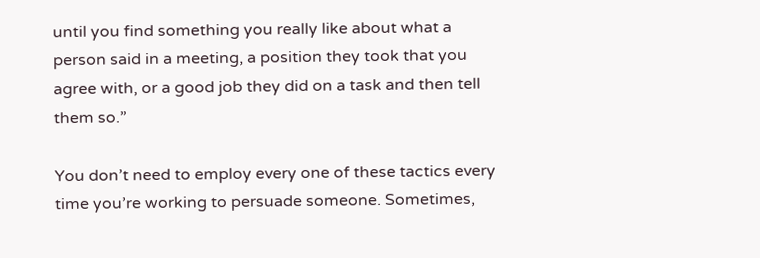until you find something you really like about what a person said in a meeting, a position they took that you agree with, or a good job they did on a task and then tell them so.”

You don’t need to employ every one of these tactics every time you’re working to persuade someone. Sometimes,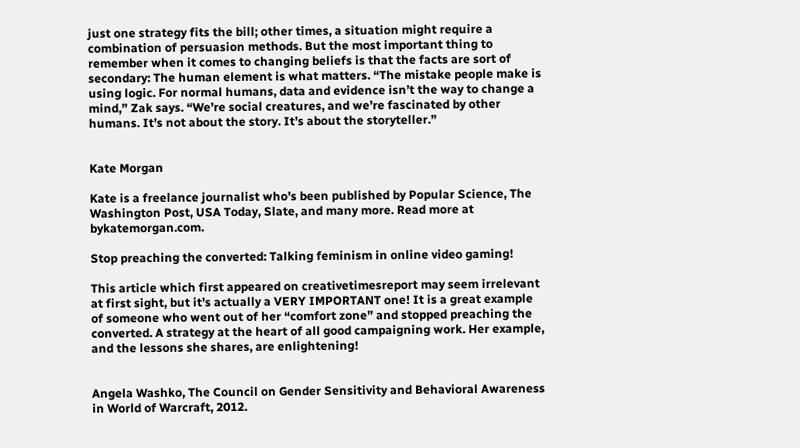just one strategy fits the bill; other times, a situation might require a combination of persuasion methods. But the most important thing to remember when it comes to changing beliefs is that the facts are sort of secondary: The human element is what matters. “The mistake people make is using logic. For normal humans, data and evidence isn’t the way to change a mind,” Zak says. “We’re social creatures, and we’re fascinated by other humans. It’s not about the story. It’s about the storyteller.”


Kate Morgan

Kate is a freelance journalist who’s been published by Popular Science, The Washington Post, USA Today, Slate, and many more. Read more at bykatemorgan.com.

Stop preaching the converted: Talking feminism in online video gaming!

This article which first appeared on creativetimesreport may seem irrelevant at first sight, but it’s actually a VERY IMPORTANT one! It is a great example of someone who went out of her “comfort zone” and stopped preaching the converted. A strategy at the heart of all good campaigning work. Her example, and the lessons she shares, are enlightening!


Angela Washko, The Council on Gender Sensitivity and Behavioral Awareness in World of Warcraft, 2012.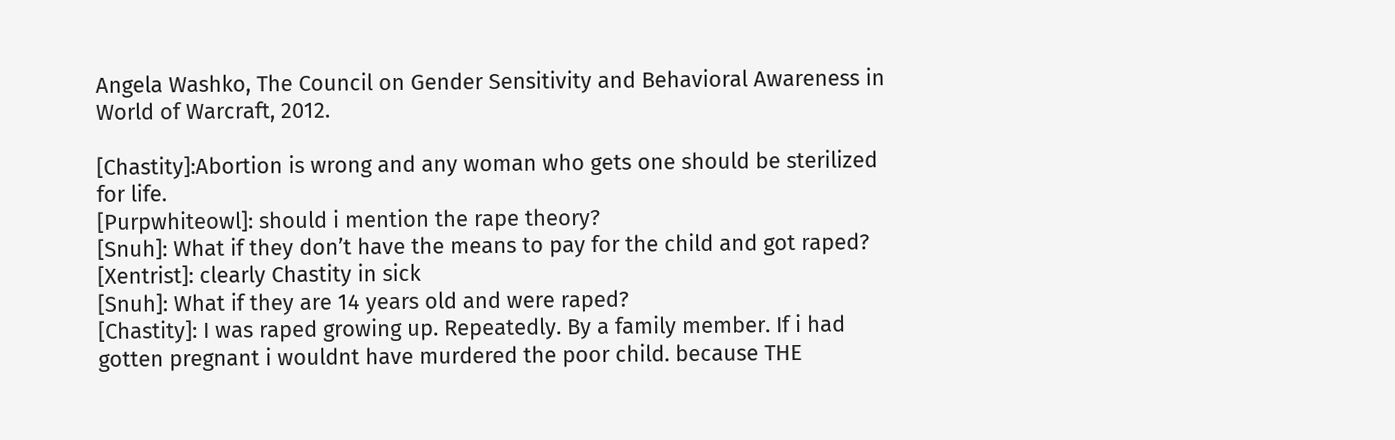Angela Washko, The Council on Gender Sensitivity and Behavioral Awareness in World of Warcraft, 2012.

[Chastity]:Abortion is wrong and any woman who gets one should be sterilized for life.
[Purpwhiteowl]: should i mention the rape theory?
[Snuh]: What if they don’t have the means to pay for the child and got raped?
[Xentrist]: clearly Chastity in sick
[Snuh]: What if they are 14 years old and were raped?
[Chastity]: I was raped growing up. Repeatedly. By a family member. If i had gotten pregnant i wouldnt have murdered the poor child. because THE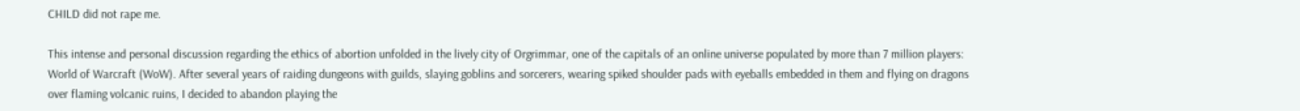CHILD did not rape me.

This intense and personal discussion regarding the ethics of abortion unfolded in the lively city of Orgrimmar, one of the capitals of an online universe populated by more than 7 million players: World of Warcraft (WoW). After several years of raiding dungeons with guilds, slaying goblins and sorcerers, wearing spiked shoulder pads with eyeballs embedded in them and flying on dragons over flaming volcanic ruins, I decided to abandon playing the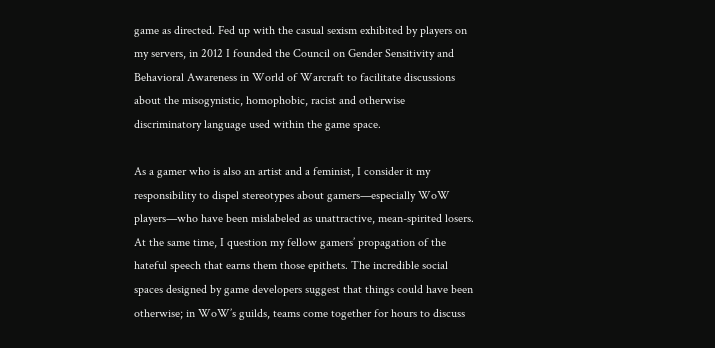game as directed. Fed up with the casual sexism exhibited by players on my servers, in 2012 I founded the Council on Gender Sensitivity and Behavioral Awareness in World of Warcraft to facilitate discussions about the misogynistic, homophobic, racist and otherwise discriminatory language used within the game space.

As a gamer who is also an artist and a feminist, I consider it my responsibility to dispel stereotypes about gamers—especially WoW players—who have been mislabeled as unattractive, mean-spirited losers. At the same time, I question my fellow gamers’ propagation of the hateful speech that earns them those epithets. The incredible social spaces designed by game developers suggest that things could have been otherwise; in WoW’s guilds, teams come together for hours to discuss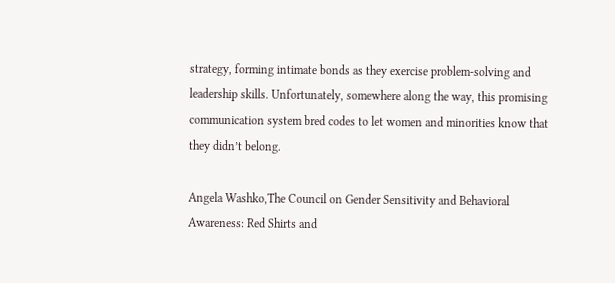strategy, forming intimate bonds as they exercise problem-solving and leadership skills. Unfortunately, somewhere along the way, this promising communication system bred codes to let women and minorities know that they didn’t belong.

Angela Washko,The Council on Gender Sensitivity and Behavioral Awareness: Red Shirts and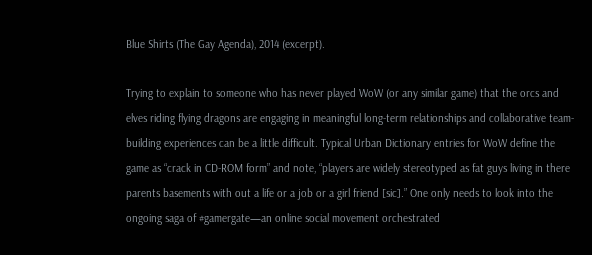Blue Shirts (The Gay Agenda), 2014 (excerpt).

Trying to explain to someone who has never played WoW (or any similar game) that the orcs and elves riding flying dragons are engaging in meaningful long-term relationships and collaborative team-building experiences can be a little difficult. Typical Urban Dictionary entries for WoW define the game as “crack in CD-ROM form” and note, “players are widely stereotyped as fat guys living in there parents basements with out a life or a job or a girl friend [sic].” One only needs to look into the ongoing saga of #gamergate—an online social movement orchestrated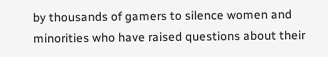by thousands of gamers to silence women and minorities who have raised questions about their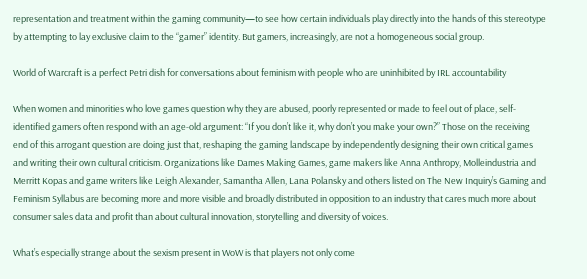representation and treatment within the gaming community—to see how certain individuals play directly into the hands of this stereotype by attempting to lay exclusive claim to the “gamer” identity. But gamers, increasingly, are not a homogeneous social group.

World of Warcraft is a perfect Petri dish for conversations about feminism with people who are uninhibited by IRL accountability

When women and minorities who love games question why they are abused, poorly represented or made to feel out of place, self-identified gamers often respond with an age-old argument: “If you don’t like it, why don’t you make your own?” Those on the receiving end of this arrogant question are doing just that, reshaping the gaming landscape by independently designing their own critical games and writing their own cultural criticism. Organizations like Dames Making Games, game makers like Anna Anthropy, Molleindustria and Merritt Kopas and game writers like Leigh Alexander, Samantha Allen, Lana Polansky and others listed on The New Inquiry’s Gaming and Feminism Syllabus are becoming more and more visible and broadly distributed in opposition to an industry that cares much more about consumer sales data and profit than about cultural innovation, storytelling and diversity of voices.

What’s especially strange about the sexism present in WoW is that players not only come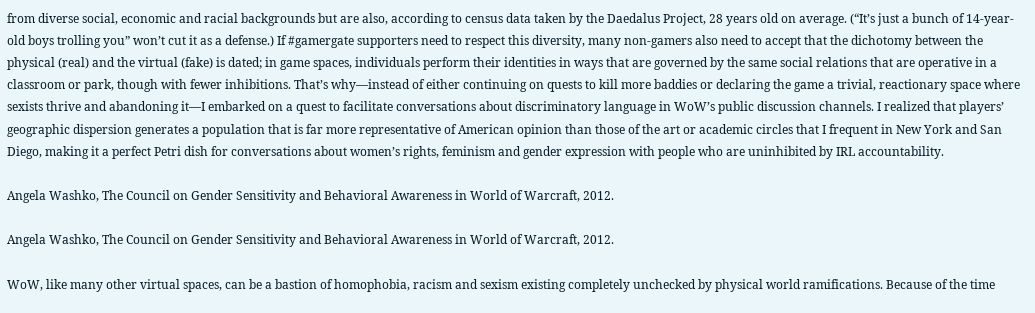from diverse social, economic and racial backgrounds but are also, according to census data taken by the Daedalus Project, 28 years old on average. (“It’s just a bunch of 14-year-old boys trolling you” won’t cut it as a defense.) If #gamergate supporters need to respect this diversity, many non-gamers also need to accept that the dichotomy between the physical (real) and the virtual (fake) is dated; in game spaces, individuals perform their identities in ways that are governed by the same social relations that are operative in a classroom or park, though with fewer inhibitions. That’s why—instead of either continuing on quests to kill more baddies or declaring the game a trivial, reactionary space where sexists thrive and abandoning it—I embarked on a quest to facilitate conversations about discriminatory language in WoW’s public discussion channels. I realized that players’ geographic dispersion generates a population that is far more representative of American opinion than those of the art or academic circles that I frequent in New York and San Diego, making it a perfect Petri dish for conversations about women’s rights, feminism and gender expression with people who are uninhibited by IRL accountability.

Angela Washko, The Council on Gender Sensitivity and Behavioral Awareness in World of Warcraft, 2012.

Angela Washko, The Council on Gender Sensitivity and Behavioral Awareness in World of Warcraft, 2012.

WoW, like many other virtual spaces, can be a bastion of homophobia, racism and sexism existing completely unchecked by physical world ramifications. Because of the time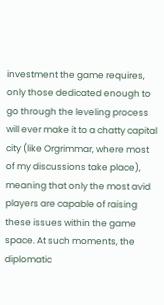investment the game requires, only those dedicated enough to go through the leveling process will ever make it to a chatty capital city (like Orgrimmar, where most of my discussions take place), meaning that only the most avid players are capable of raising these issues within the game space. At such moments, the diplomatic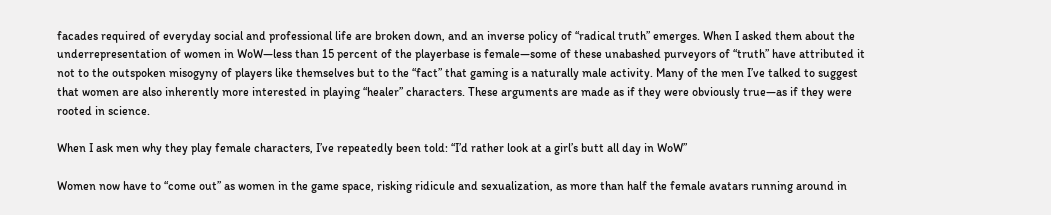facades required of everyday social and professional life are broken down, and an inverse policy of “radical truth” emerges. When I asked them about the underrepresentation of women in WoW—less than 15 percent of the playerbase is female—some of these unabashed purveyors of “truth” have attributed it not to the outspoken misogyny of players like themselves but to the “fact” that gaming is a naturally male activity. Many of the men I’ve talked to suggest that women are also inherently more interested in playing “healer” characters. These arguments are made as if they were obviously true—as if they were rooted in science.

When I ask men why they play female characters, I’ve repeatedly been told: “I’d rather look at a girl’s butt all day in WoW”

Women now have to “come out” as women in the game space, risking ridicule and sexualization, as more than half the female avatars running around in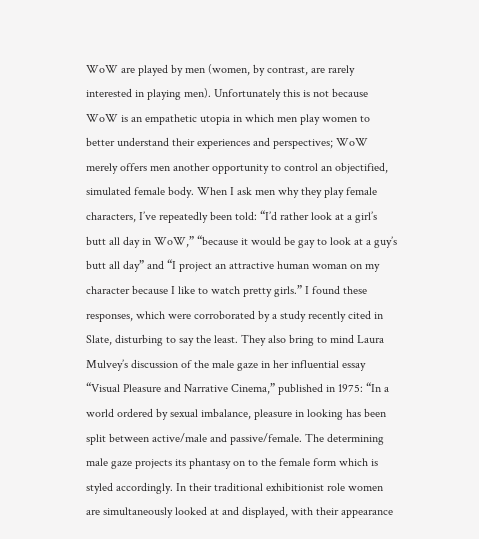WoW are played by men (women, by contrast, are rarely interested in playing men). Unfortunately this is not because WoW is an empathetic utopia in which men play women to better understand their experiences and perspectives; WoW merely offers men another opportunity to control an objectified, simulated female body. When I ask men why they play female characters, I’ve repeatedly been told: “I’d rather look at a girl’s butt all day in WoW,” “because it would be gay to look at a guy’s butt all day” and “I project an attractive human woman on my character because I like to watch pretty girls.” I found these responses, which were corroborated by a study recently cited in Slate, disturbing to say the least. They also bring to mind Laura Mulvey’s discussion of the male gaze in her influential essay “Visual Pleasure and Narrative Cinema,” published in 1975: “In a world ordered by sexual imbalance, pleasure in looking has been split between active/male and passive/female. The determining male gaze projects its phantasy on to the female form which is styled accordingly. In their traditional exhibitionist role women are simultaneously looked at and displayed, with their appearance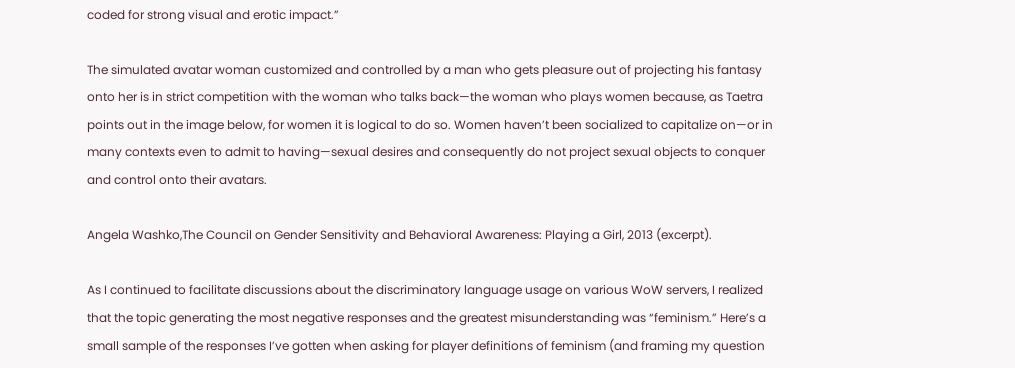coded for strong visual and erotic impact.”

The simulated avatar woman customized and controlled by a man who gets pleasure out of projecting his fantasy onto her is in strict competition with the woman who talks back—the woman who plays women because, as Taetra points out in the image below, for women it is logical to do so. Women haven’t been socialized to capitalize on—or in many contexts even to admit to having—sexual desires and consequently do not project sexual objects to conquer and control onto their avatars.

Angela Washko,The Council on Gender Sensitivity and Behavioral Awareness: Playing a Girl, 2013 (excerpt).

As I continued to facilitate discussions about the discriminatory language usage on various WoW servers, I realized that the topic generating the most negative responses and the greatest misunderstanding was “feminism.” Here’s a small sample of the responses I’ve gotten when asking for player definitions of feminism (and framing my question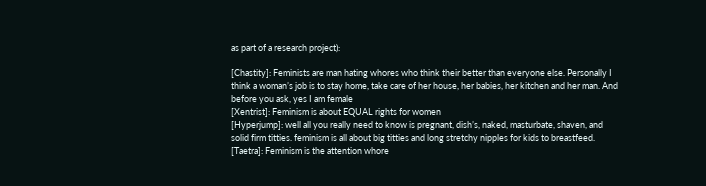as part of a research project):

[Chastity]: Feminists are man hating whores who think their better than everyone else. Personally I think a woman’s job is to stay home, take care of her house, her babies, her kitchen and her man. And before you ask, yes I am female
[Xentrist]: Feminism is about EQUAL rights for women
[Hyperjump]: well all you really need to know is pregnant, dish’s, naked, masturbate, shaven, and solid firm titties. feminism is all about big titties and long stretchy nipples for kids to breastfeed.
[Taetra]: Feminism is the attention whore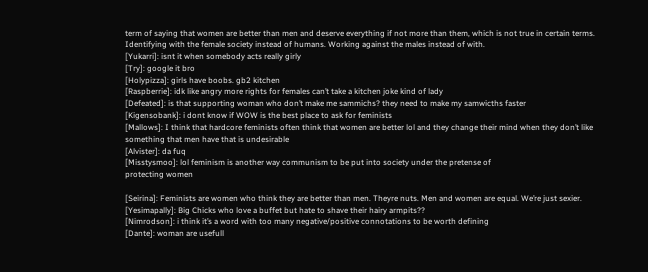term of saying that women are better than men and deserve everything if not more than them, which is not true in certain terms. Identifying with the female society instead of humans. Working against the males instead of with.
[Yukarri]: isnt it when somebody acts really girly
[Try]: google it bro
[Holypizza]: girls have boobs. gb2 kitchen
[Raspberrie]: idk like angry more rights for females can’t take a kitchen joke kind of lady
[Defeated]: is that supporting woman who don’t make me sammichs? they need to make my samwicths faster
[Kigensobank]: i dont know if WOW is the best place to ask for feminists
[Mallows]: I think that hardcore feminists often think that women are better lol and they change their mind when they don’t like something that men have that is undesirable
[Alvister]: da fuq
[Misstysmoo]: lol feminism is another way communism to be put into society under the pretense of
protecting women

[Seirina]: Feminists are women who think they are better than men. Theyre nuts. Men and women are equal. We’re just sexier.
[Yesimapally]: Big Chicks who love a buffet but hate to shave their hairy armpits??
[Nimrodson]: i think it’s a word with too many negative/positive connotations to be worth defining
[Dante]: woman are usefull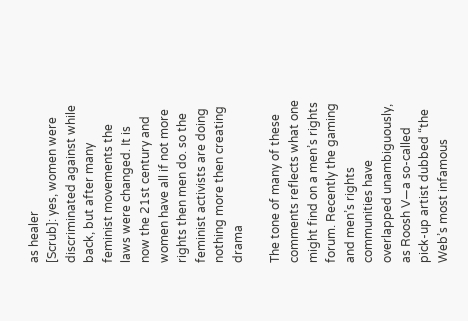as healer
[Scrub]: yes, women were discriminated against while back, but after many feminist movements the laws were changed. It is now the 21st century and women have all if not more rights then men do. so the feminist activists are doing nothing more then creating drama

The tone of many of these comments reflects what one might find on a men’s rights forum. Recently the gaming and men’s rights communities have overlapped unambiguously, as Roosh V—a so-called pick-up artist dubbed “the Web’s most infamous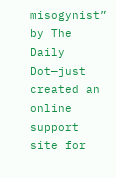misogynist” by The Daily Dot—just created an online support site for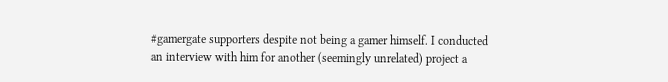#gamergate supporters despite not being a gamer himself. I conducted an interview with him for another (seemingly unrelated) project a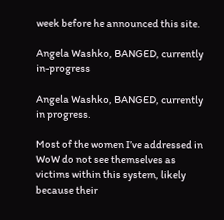week before he announced this site.

Angela Washko, BANGED, currently in-progress

Angela Washko, BANGED, currently in progress.

Most of the women I’ve addressed in WoW do not see themselves as victims within this system, likely because their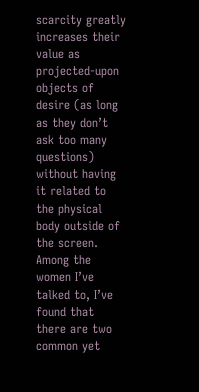scarcity greatly increases their value as projected-upon objects of desire (as long as they don’t ask too many questions) without having it related to the physical body outside of the screen. Among the women I’ve talked to, I’ve found that there are two common yet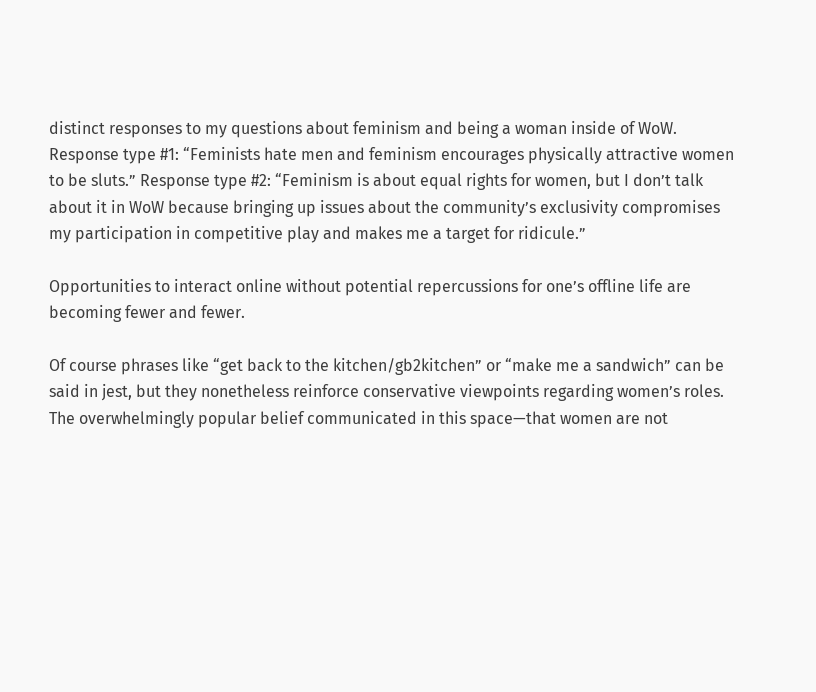distinct responses to my questions about feminism and being a woman inside of WoW. Response type #1: “Feminists hate men and feminism encourages physically attractive women to be sluts.” Response type #2: “Feminism is about equal rights for women, but I don’t talk about it in WoW because bringing up issues about the community’s exclusivity compromises my participation in competitive play and makes me a target for ridicule.”

Opportunities to interact online without potential repercussions for one’s offline life are becoming fewer and fewer.

Of course phrases like “get back to the kitchen/gb2kitchen” or “make me a sandwich” can be said in jest, but they nonetheless reinforce conservative viewpoints regarding women’s roles. The overwhelmingly popular belief communicated in this space—that women are not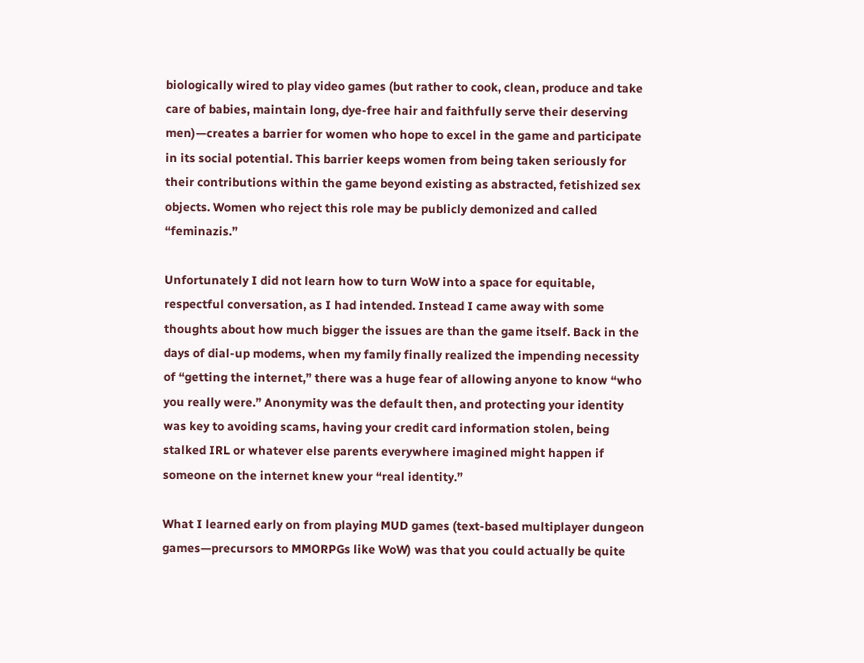biologically wired to play video games (but rather to cook, clean, produce and take care of babies, maintain long, dye-free hair and faithfully serve their deserving men)—creates a barrier for women who hope to excel in the game and participate in its social potential. This barrier keeps women from being taken seriously for their contributions within the game beyond existing as abstracted, fetishized sex objects. Women who reject this role may be publicly demonized and called “feminazis.”

Unfortunately I did not learn how to turn WoW into a space for equitable, respectful conversation, as I had intended. Instead I came away with some thoughts about how much bigger the issues are than the game itself. Back in the days of dial-up modems, when my family finally realized the impending necessity of “getting the internet,” there was a huge fear of allowing anyone to know “who you really were.” Anonymity was the default then, and protecting your identity was key to avoiding scams, having your credit card information stolen, being stalked IRL or whatever else parents everywhere imagined might happen if someone on the internet knew your “real identity.”

What I learned early on from playing MUD games (text-based multiplayer dungeon games—precursors to MMORPGs like WoW) was that you could actually be quite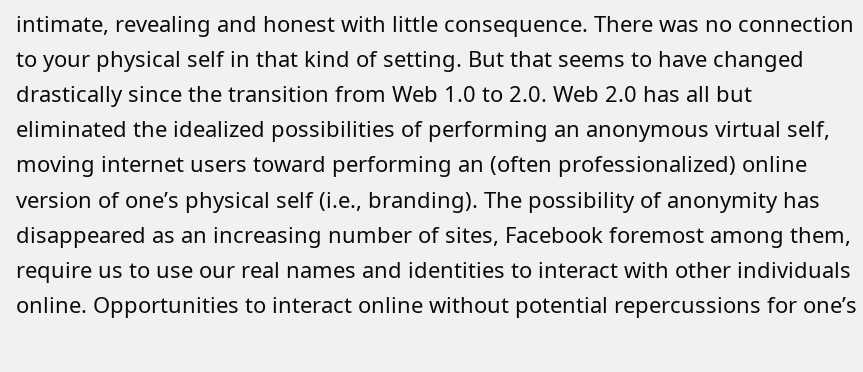intimate, revealing and honest with little consequence. There was no connection to your physical self in that kind of setting. But that seems to have changed drastically since the transition from Web 1.0 to 2.0. Web 2.0 has all but eliminated the idealized possibilities of performing an anonymous virtual self, moving internet users toward performing an (often professionalized) online version of one’s physical self (i.e., branding). The possibility of anonymity has disappeared as an increasing number of sites, Facebook foremost among them, require us to use our real names and identities to interact with other individuals online. Opportunities to interact online without potential repercussions for one’s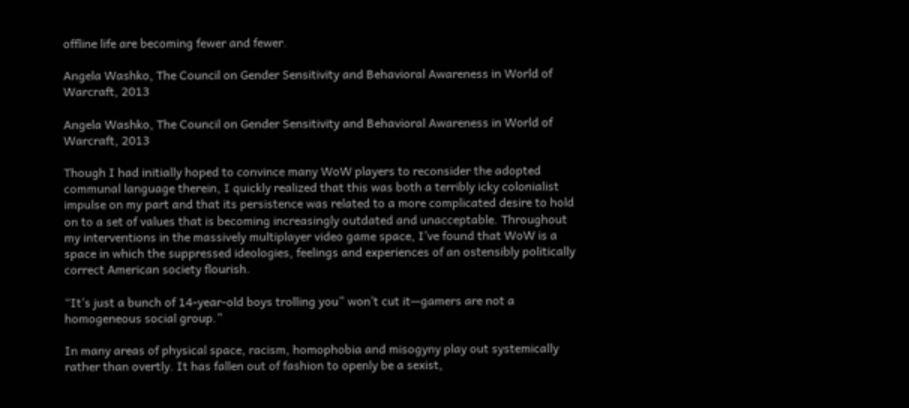offline life are becoming fewer and fewer.

Angela Washko, The Council on Gender Sensitivity and Behavioral Awareness in World of Warcraft, 2013

Angela Washko, The Council on Gender Sensitivity and Behavioral Awareness in World of Warcraft, 2013

Though I had initially hoped to convince many WoW players to reconsider the adopted communal language therein, I quickly realized that this was both a terribly icky colonialist impulse on my part and that its persistence was related to a more complicated desire to hold on to a set of values that is becoming increasingly outdated and unacceptable. Throughout my interventions in the massively multiplayer video game space, I’ve found that WoW is a space in which the suppressed ideologies, feelings and experiences of an ostensibly politically correct American society flourish.

“It’s just a bunch of 14-year-old boys trolling you” won’t cut it—gamers are not a homogeneous social group.”

In many areas of physical space, racism, homophobia and misogyny play out systemically rather than overtly. It has fallen out of fashion to openly be a sexist,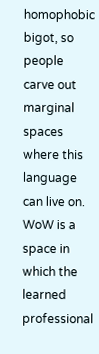homophobic bigot, so people carve out marginal spaces where this language can live on. WoW is a space in which the learned professional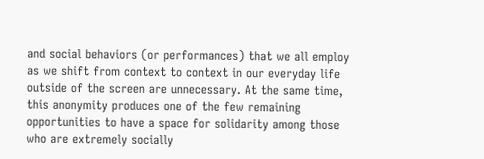and social behaviors (or performances) that we all employ as we shift from context to context in our everyday life outside of the screen are unnecessary. At the same time, this anonymity produces one of the few remaining opportunities to have a space for solidarity among those who are extremely socially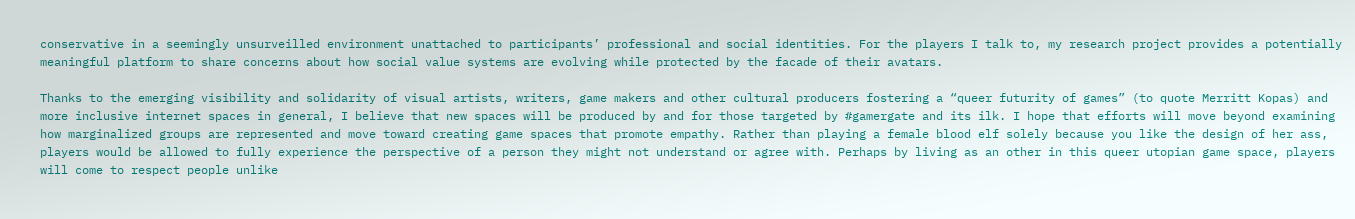conservative in a seemingly unsurveilled environment unattached to participants’ professional and social identities. For the players I talk to, my research project provides a potentially meaningful platform to share concerns about how social value systems are evolving while protected by the facade of their avatars.

Thanks to the emerging visibility and solidarity of visual artists, writers, game makers and other cultural producers fostering a “queer futurity of games” (to quote Merritt Kopas) and more inclusive internet spaces in general, I believe that new spaces will be produced by and for those targeted by #gamergate and its ilk. I hope that efforts will move beyond examining how marginalized groups are represented and move toward creating game spaces that promote empathy. Rather than playing a female blood elf solely because you like the design of her ass, players would be allowed to fully experience the perspective of a person they might not understand or agree with. Perhaps by living as an other in this queer utopian game space, players will come to respect people unlike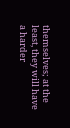themselves; at the least, they will have a harder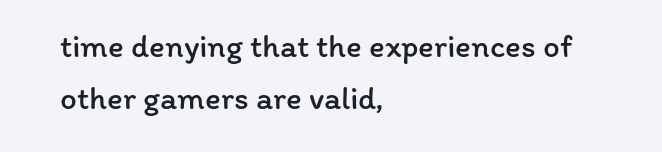time denying that the experiences of other gamers are valid,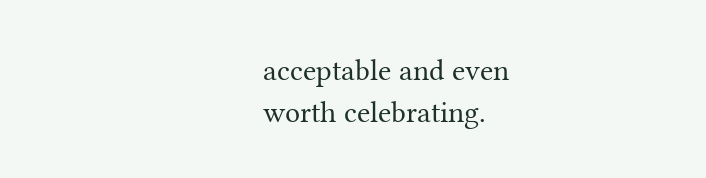acceptable and even worth celebrating.